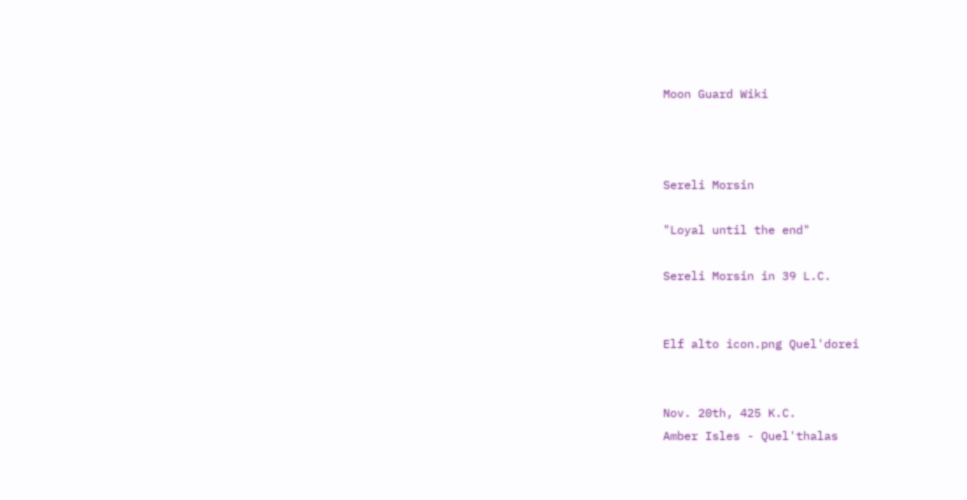Moon Guard Wiki



Sereli Morsin

"Loyal until the end"

Sereli Morsin in 39 L.C.


Elf alto icon.png Quel'dorei


Nov. 20th, 425 K.C.
Amber Isles - Quel'thalas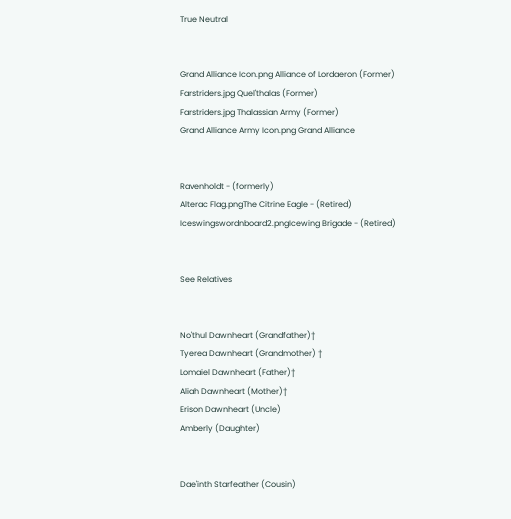True Neutral


Grand Alliance Icon.png Alliance of Lordaeron (Former)
Farstriders.jpg Quel'thalas (Former)
Farstriders.jpg Thalassian Army (Former)
Grand Alliance Army Icon.png Grand Alliance


Ravenholdt - (formerly)
Alterac Flag.pngThe Citrine Eagle - (Retired)
Iceswingswordnboard2.pngIcewing Brigade - (Retired)


See Relatives


No'thul Dawnheart (Grandfather)†
Tyerea Dawnheart (Grandmother) †
Lomaiel Dawnheart (Father)†
Aliah Dawnheart (Mother)†
Erison Dawnheart (Uncle)
Amberly (Daughter)


Dae'inth Starfeather (Cousin)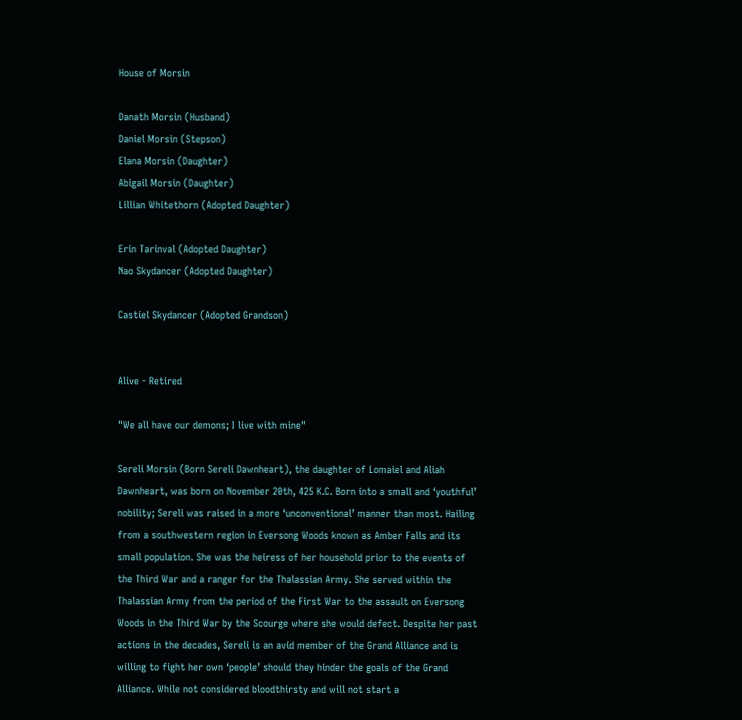House of Morsin

Danath Morsin (Husband)
Daniel Morsin (Stepson)
Elana Morsin (Daughter)
Abigail Morsin (Daughter)
Lillian Whitethorn (Adopted Daughter)

Erin Tarinval (Adopted Daughter)
Nao Skydancer (Adopted Daughter)

Castiel Skydancer (Adopted Grandson)


Alive - Retired

"We all have our demons; I live with mine"

Sereli Morsin (Born Sereli Dawnheart), the daughter of Lomaiel and Aliah Dawnheart, was born on November 20th, 425 K.C. Born into a small and ‘youthful’ nobility; Sereli was raised in a more ‘unconventional’ manner than most. Hailing from a southwestern region in Eversong Woods known as Amber Falls and its small population. She was the heiress of her household prior to the events of the Third War and a ranger for the Thalassian Army. She served within the Thalassian Army from the period of the First War to the assault on Eversong Woods in the Third War by the Scourge where she would defect. Despite her past actions in the decades, Sereli is an avid member of the Grand Alliance and is willing to fight her own ‘people’ should they hinder the goals of the Grand Alliance. While not considered bloodthirsty and will not start a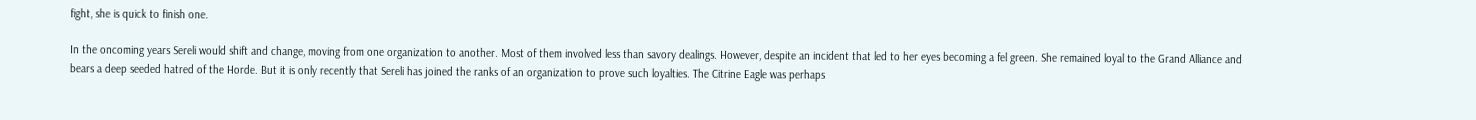fight, she is quick to finish one.

In the oncoming years Sereli would shift and change, moving from one organization to another. Most of them involved less than savory dealings. However, despite an incident that led to her eyes becoming a fel green. She remained loyal to the Grand Alliance and bears a deep seeded hatred of the Horde. But it is only recently that Sereli has joined the ranks of an organization to prove such loyalties. The Citrine Eagle was perhaps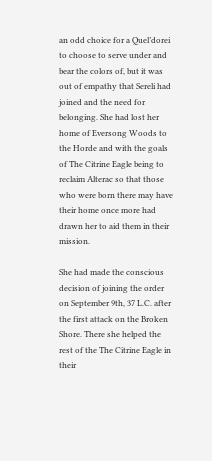an odd choice for a Quel’dorei to choose to serve under and bear the colors of, but it was out of empathy that Sereli had joined and the need for belonging. She had lost her home of Eversong Woods to the Horde and with the goals of The Citrine Eagle being to reclaim Alterac so that those who were born there may have their home once more had drawn her to aid them in their mission.

She had made the conscious decision of joining the order on September 9th, 37 L.C. after the first attack on the Broken Shore. There she helped the rest of the The Citrine Eagle in their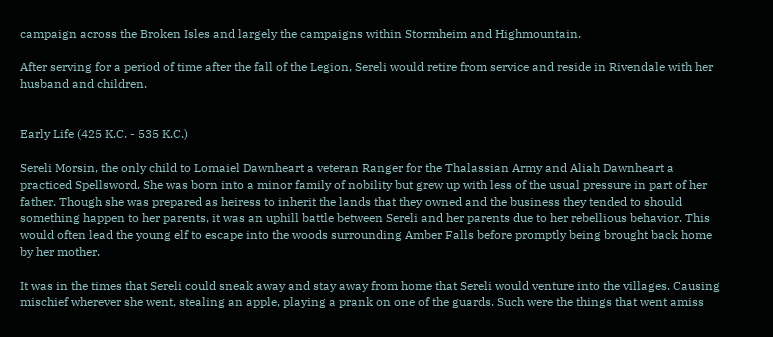campaign across the Broken Isles and largely the campaigns within Stormheim and Highmountain.

After serving for a period of time after the fall of the Legion, Sereli would retire from service and reside in Rivendale with her husband and children.


Early Life (425 K.C. - 535 K.C.)

Sereli Morsin, the only child to Lomaiel Dawnheart a veteran Ranger for the Thalassian Army and Aliah Dawnheart a practiced Spellsword. She was born into a minor family of nobility but grew up with less of the usual pressure in part of her father. Though she was prepared as heiress to inherit the lands that they owned and the business they tended to should something happen to her parents, it was an uphill battle between Sereli and her parents due to her rebellious behavior. This would often lead the young elf to escape into the woods surrounding Amber Falls before promptly being brought back home by her mother.

It was in the times that Sereli could sneak away and stay away from home that Sereli would venture into the villages. Causing mischief wherever she went, stealing an apple, playing a prank on one of the guards. Such were the things that went amiss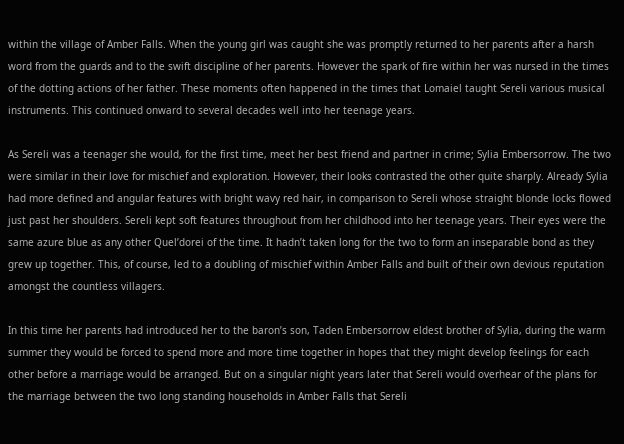within the village of Amber Falls. When the young girl was caught she was promptly returned to her parents after a harsh word from the guards and to the swift discipline of her parents. However the spark of fire within her was nursed in the times of the dotting actions of her father. These moments often happened in the times that Lomaiel taught Sereli various musical instruments. This continued onward to several decades well into her teenage years.

As Sereli was a teenager she would, for the first time, meet her best friend and partner in crime; Sylia Embersorrow. The two were similar in their love for mischief and exploration. However, their looks contrasted the other quite sharply. Already Sylia had more defined and angular features with bright wavy red hair, in comparison to Sereli whose straight blonde locks flowed just past her shoulders. Sereli kept soft features throughout from her childhood into her teenage years. Their eyes were the same azure blue as any other Quel’dorei of the time. It hadn’t taken long for the two to form an inseparable bond as they grew up together. This, of course, led to a doubling of mischief within Amber Falls and built of their own devious reputation amongst the countless villagers.

In this time her parents had introduced her to the baron’s son, Taden Embersorrow eldest brother of Sylia, during the warm summer they would be forced to spend more and more time together in hopes that they might develop feelings for each other before a marriage would be arranged. But on a singular night years later that Sereli would overhear of the plans for the marriage between the two long standing households in Amber Falls that Sereli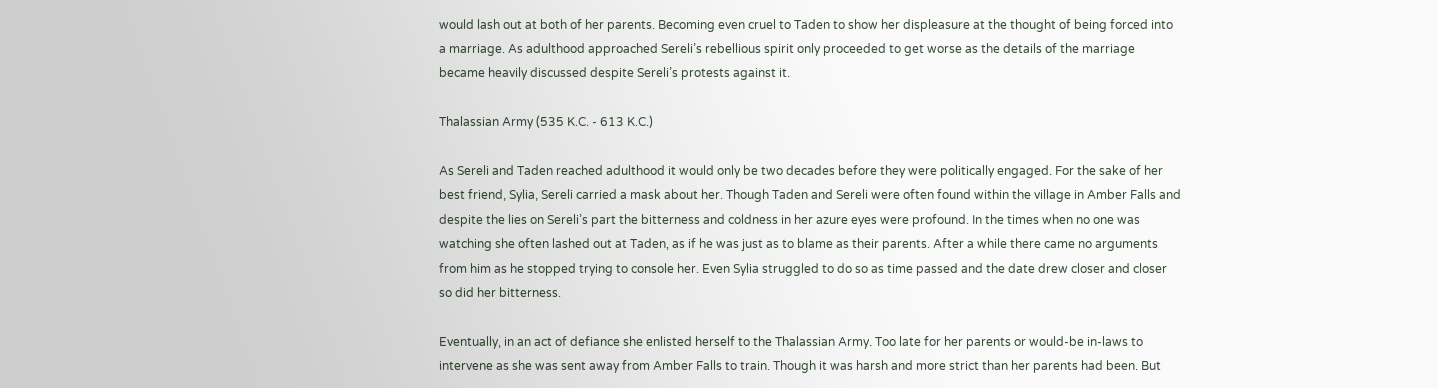would lash out at both of her parents. Becoming even cruel to Taden to show her displeasure at the thought of being forced into a marriage. As adulthood approached Sereli’s rebellious spirit only proceeded to get worse as the details of the marriage became heavily discussed despite Sereli’s protests against it.

Thalassian Army (535 K.C. - 613 K.C.)

As Sereli and Taden reached adulthood it would only be two decades before they were politically engaged. For the sake of her best friend, Sylia, Sereli carried a mask about her. Though Taden and Sereli were often found within the village in Amber Falls and despite the lies on Sereli’s part the bitterness and coldness in her azure eyes were profound. In the times when no one was watching she often lashed out at Taden, as if he was just as to blame as their parents. After a while there came no arguments from him as he stopped trying to console her. Even Sylia struggled to do so as time passed and the date drew closer and closer so did her bitterness.

Eventually, in an act of defiance she enlisted herself to the Thalassian Army. Too late for her parents or would-be in-laws to intervene as she was sent away from Amber Falls to train. Though it was harsh and more strict than her parents had been. But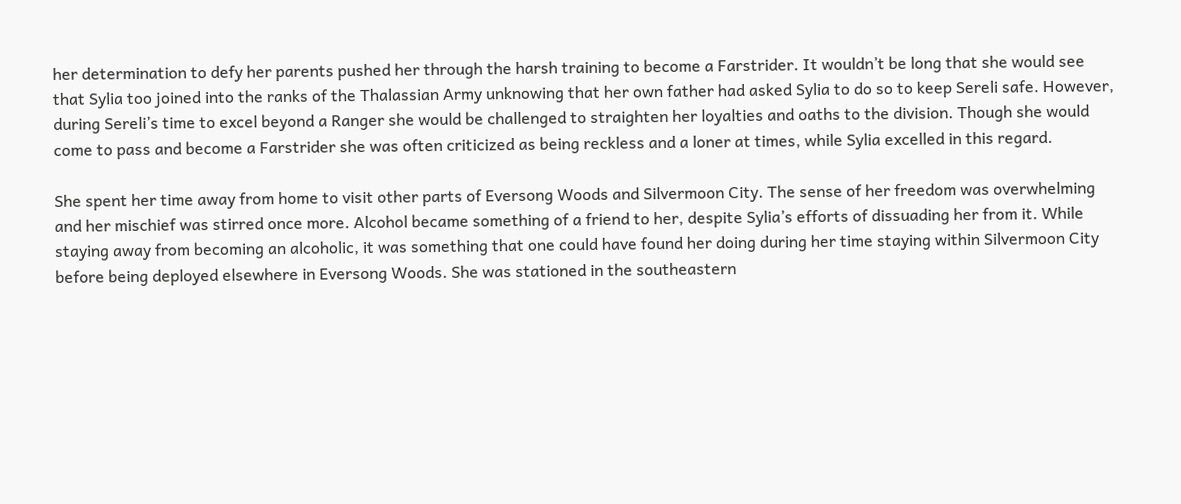her determination to defy her parents pushed her through the harsh training to become a Farstrider. It wouldn’t be long that she would see that Sylia too joined into the ranks of the Thalassian Army unknowing that her own father had asked Sylia to do so to keep Sereli safe. However, during Sereli’s time to excel beyond a Ranger she would be challenged to straighten her loyalties and oaths to the division. Though she would come to pass and become a Farstrider she was often criticized as being reckless and a loner at times, while Sylia excelled in this regard.

She spent her time away from home to visit other parts of Eversong Woods and Silvermoon City. The sense of her freedom was overwhelming and her mischief was stirred once more. Alcohol became something of a friend to her, despite Sylia’s efforts of dissuading her from it. While staying away from becoming an alcoholic, it was something that one could have found her doing during her time staying within Silvermoon City before being deployed elsewhere in Eversong Woods. She was stationed in the southeastern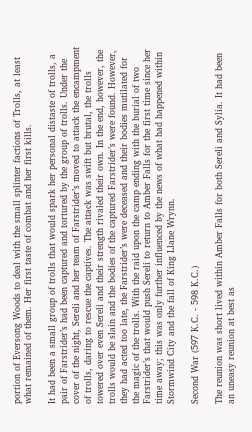portion of Eversong Woods to deal with the small splinter factions of Trolls, at least what remained of them. Her first taste of combat and her first kills.

It had been a small group of trolls that would spark her personal distaste of trolls, a pair of Farstrider’s had been captured and tortured by the group of trolls. Under the cover of the night, Sereli and her team of Farstrider’s moved to attack the encampment of trolls, daring to rescue the captives. The attack was swift but brutal, the trolls towered over even Sereli and their strength rivaled their own. In the end, however, the trolls would be slain and the bodies of the captured Farstrider’s were found. However, they had acted too late, the Farstrider’s were deceased and their bodies mutilated for the magic of the trolls. With the raid upon the camp ending with the burial of two Farstrider’s that would push Sereli to return to Amber Falls for the first time since her time away; this was only further influenced by the news of what had happened within Stormwind City and the fall of King Llane Wrynn.

Second War (597 K.C. - 598 K.C.)

The reunion was short lived within Amber Falls for both Sereli and Sylia. It had been an uneasy reunion at best as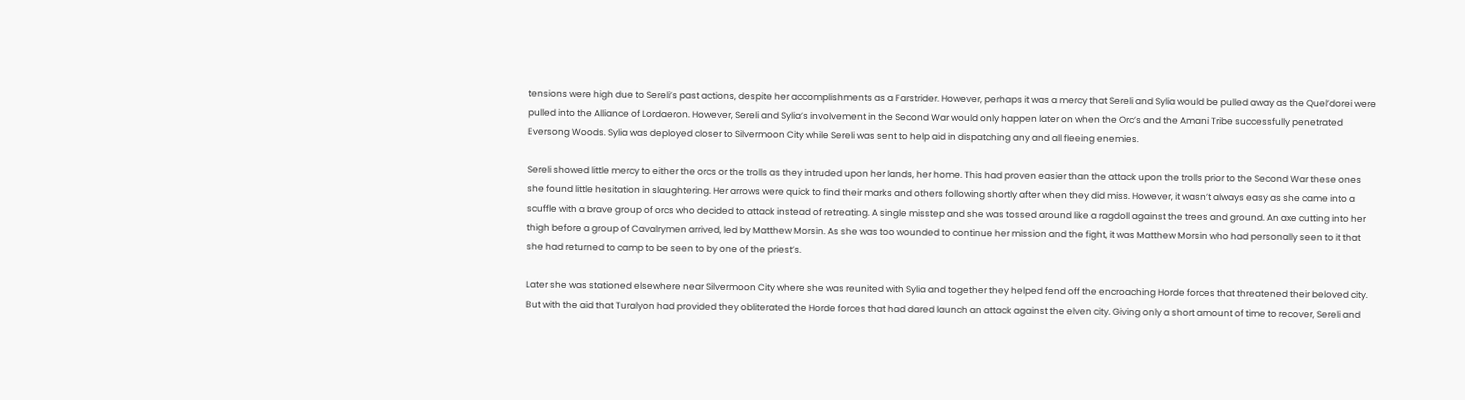tensions were high due to Sereli’s past actions, despite her accomplishments as a Farstrider. However, perhaps it was a mercy that Sereli and Sylia would be pulled away as the Quel’dorei were pulled into the Alliance of Lordaeron. However, Sereli and Sylia’s involvement in the Second War would only happen later on when the Orc’s and the Amani Tribe successfully penetrated Eversong Woods. Sylia was deployed closer to Silvermoon City while Sereli was sent to help aid in dispatching any and all fleeing enemies.

Sereli showed little mercy to either the orcs or the trolls as they intruded upon her lands, her home. This had proven easier than the attack upon the trolls prior to the Second War these ones she found little hesitation in slaughtering. Her arrows were quick to find their marks and others following shortly after when they did miss. However, it wasn’t always easy as she came into a scuffle with a brave group of orcs who decided to attack instead of retreating. A single misstep and she was tossed around like a ragdoll against the trees and ground. An axe cutting into her thigh before a group of Cavalrymen arrived, led by Matthew Morsin. As she was too wounded to continue her mission and the fight, it was Matthew Morsin who had personally seen to it that she had returned to camp to be seen to by one of the priest’s.

Later she was stationed elsewhere near Silvermoon City where she was reunited with Sylia and together they helped fend off the encroaching Horde forces that threatened their beloved city. But with the aid that Turalyon had provided they obliterated the Horde forces that had dared launch an attack against the elven city. Giving only a short amount of time to recover, Sereli and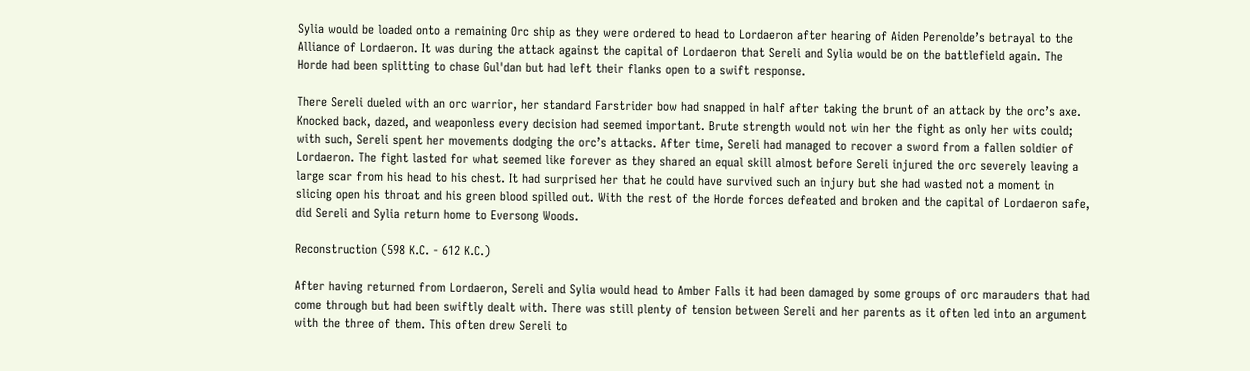Sylia would be loaded onto a remaining Orc ship as they were ordered to head to Lordaeron after hearing of Aiden Perenolde’s betrayal to the Alliance of Lordaeron. It was during the attack against the capital of Lordaeron that Sereli and Sylia would be on the battlefield again. The Horde had been splitting to chase Gul'dan but had left their flanks open to a swift response.

There Sereli dueled with an orc warrior, her standard Farstrider bow had snapped in half after taking the brunt of an attack by the orc’s axe. Knocked back, dazed, and weaponless every decision had seemed important. Brute strength would not win her the fight as only her wits could; with such, Sereli spent her movements dodging the orc’s attacks. After time, Sereli had managed to recover a sword from a fallen soldier of Lordaeron. The fight lasted for what seemed like forever as they shared an equal skill almost before Sereli injured the orc severely leaving a large scar from his head to his chest. It had surprised her that he could have survived such an injury but she had wasted not a moment in slicing open his throat and his green blood spilled out. With the rest of the Horde forces defeated and broken and the capital of Lordaeron safe, did Sereli and Sylia return home to Eversong Woods.

Reconstruction (598 K.C. - 612 K.C.)

After having returned from Lordaeron, Sereli and Sylia would head to Amber Falls it had been damaged by some groups of orc marauders that had come through but had been swiftly dealt with. There was still plenty of tension between Sereli and her parents as it often led into an argument with the three of them. This often drew Sereli to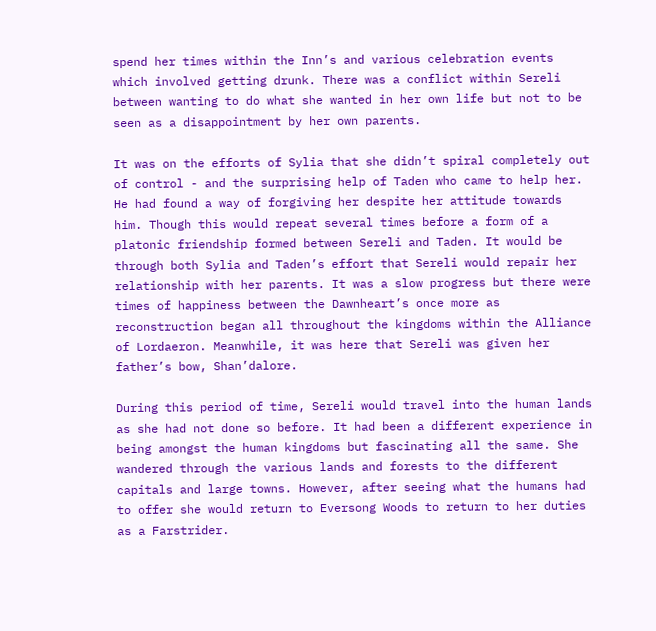spend her times within the Inn’s and various celebration events which involved getting drunk. There was a conflict within Sereli between wanting to do what she wanted in her own life but not to be seen as a disappointment by her own parents.

It was on the efforts of Sylia that she didn’t spiral completely out of control - and the surprising help of Taden who came to help her. He had found a way of forgiving her despite her attitude towards him. Though this would repeat several times before a form of a platonic friendship formed between Sereli and Taden. It would be through both Sylia and Taden’s effort that Sereli would repair her relationship with her parents. It was a slow progress but there were times of happiness between the Dawnheart’s once more as reconstruction began all throughout the kingdoms within the Alliance of Lordaeron. Meanwhile, it was here that Sereli was given her father’s bow, Shan’dalore.

During this period of time, Sereli would travel into the human lands as she had not done so before. It had been a different experience in being amongst the human kingdoms but fascinating all the same. She wandered through the various lands and forests to the different capitals and large towns. However, after seeing what the humans had to offer she would return to Eversong Woods to return to her duties as a Farstrider.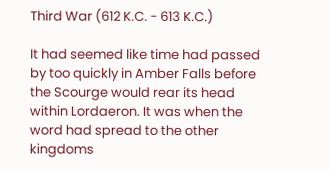Third War (612 K.C. - 613 K.C.)

It had seemed like time had passed by too quickly in Amber Falls before the Scourge would rear its head within Lordaeron. It was when the word had spread to the other kingdoms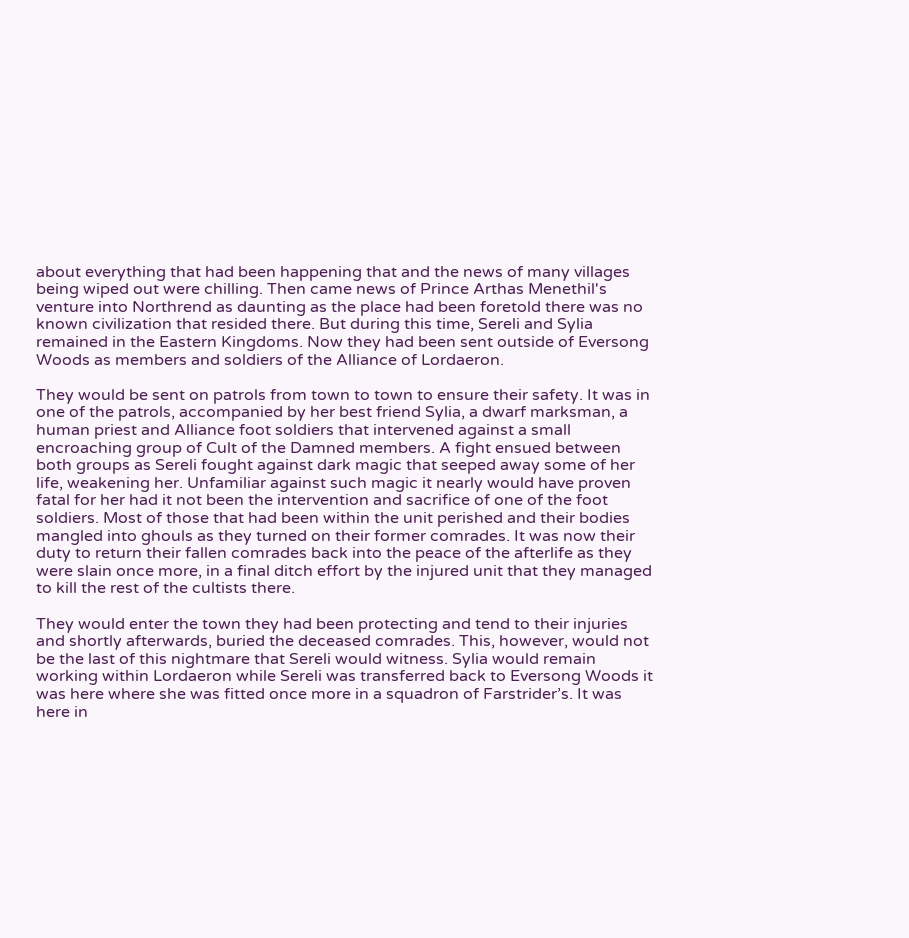about everything that had been happening that and the news of many villages being wiped out were chilling. Then came news of Prince Arthas Menethil's venture into Northrend as daunting as the place had been foretold there was no known civilization that resided there. But during this time, Sereli and Sylia remained in the Eastern Kingdoms. Now they had been sent outside of Eversong Woods as members and soldiers of the Alliance of Lordaeron.

They would be sent on patrols from town to town to ensure their safety. It was in one of the patrols, accompanied by her best friend Sylia, a dwarf marksman, a human priest and Alliance foot soldiers that intervened against a small encroaching group of Cult of the Damned members. A fight ensued between both groups as Sereli fought against dark magic that seeped away some of her life, weakening her. Unfamiliar against such magic it nearly would have proven fatal for her had it not been the intervention and sacrifice of one of the foot soldiers. Most of those that had been within the unit perished and their bodies mangled into ghouls as they turned on their former comrades. It was now their duty to return their fallen comrades back into the peace of the afterlife as they were slain once more, in a final ditch effort by the injured unit that they managed to kill the rest of the cultists there.

They would enter the town they had been protecting and tend to their injuries and shortly afterwards, buried the deceased comrades. This, however, would not be the last of this nightmare that Sereli would witness. Sylia would remain working within Lordaeron while Sereli was transferred back to Eversong Woods it was here where she was fitted once more in a squadron of Farstrider’s. It was here in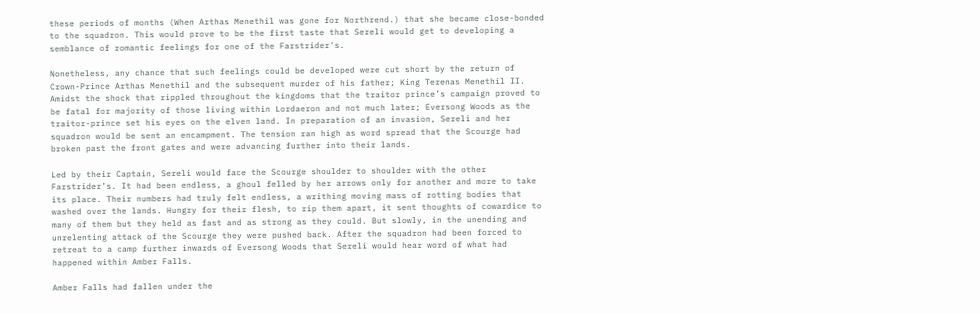these periods of months (When Arthas Menethil was gone for Northrend.) that she became close-bonded to the squadron. This would prove to be the first taste that Sereli would get to developing a semblance of romantic feelings for one of the Farstrider's.

Nonetheless, any chance that such feelings could be developed were cut short by the return of Crown-Prince Arthas Menethil and the subsequent murder of his father; King Terenas Menethil II. Amidst the shock that rippled throughout the kingdoms that the traitor prince’s campaign proved to be fatal for majority of those living within Lordaeron and not much later; Eversong Woods as the traitor-prince set his eyes on the elven land. In preparation of an invasion, Sereli and her squadron would be sent an encampment. The tension ran high as word spread that the Scourge had broken past the front gates and were advancing further into their lands.

Led by their Captain, Sereli would face the Scourge shoulder to shoulder with the other Farstrider’s. It had been endless, a ghoul felled by her arrows only for another and more to take its place. Their numbers had truly felt endless, a writhing moving mass of rotting bodies that washed over the lands. Hungry for their flesh, to rip them apart, it sent thoughts of cowardice to many of them but they held as fast and as strong as they could. But slowly, in the unending and unrelenting attack of the Scourge they were pushed back. After the squadron had been forced to retreat to a camp further inwards of Eversong Woods that Sereli would hear word of what had happened within Amber Falls.

Amber Falls had fallen under the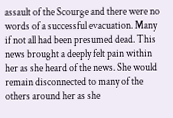assault of the Scourge and there were no words of a successful evacuation. Many if not all had been presumed dead. This news brought a deeply felt pain within her as she heard of the news. She would remain disconnected to many of the others around her as she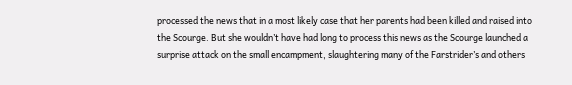processed the news that in a most likely case that her parents had been killed and raised into the Scourge. But she wouldn’t have had long to process this news as the Scourge launched a surprise attack on the small encampment, slaughtering many of the Farstrider’s and others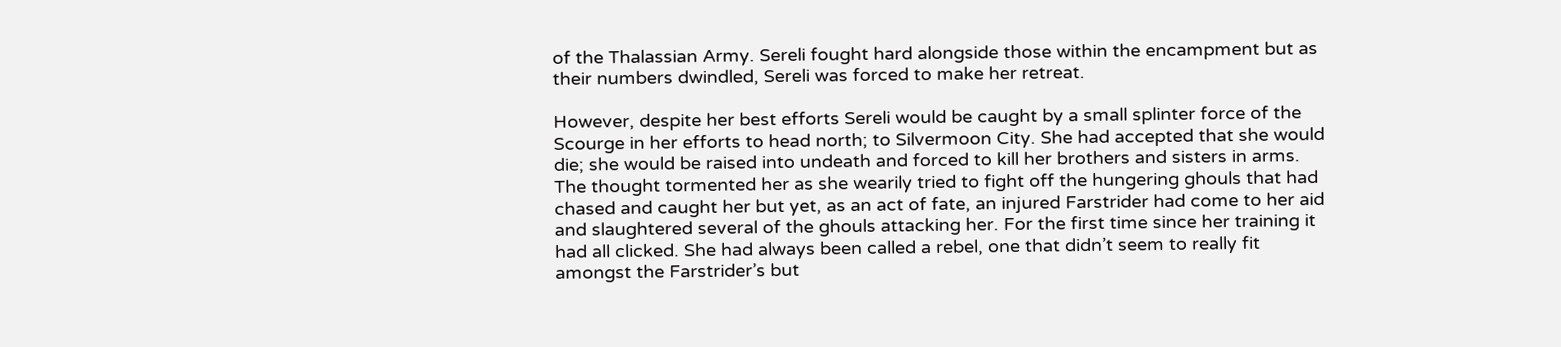of the Thalassian Army. Sereli fought hard alongside those within the encampment but as their numbers dwindled, Sereli was forced to make her retreat.

However, despite her best efforts Sereli would be caught by a small splinter force of the Scourge in her efforts to head north; to Silvermoon City. She had accepted that she would die; she would be raised into undeath and forced to kill her brothers and sisters in arms. The thought tormented her as she wearily tried to fight off the hungering ghouls that had chased and caught her but yet, as an act of fate, an injured Farstrider had come to her aid and slaughtered several of the ghouls attacking her. For the first time since her training it had all clicked. She had always been called a rebel, one that didn’t seem to really fit amongst the Farstrider’s but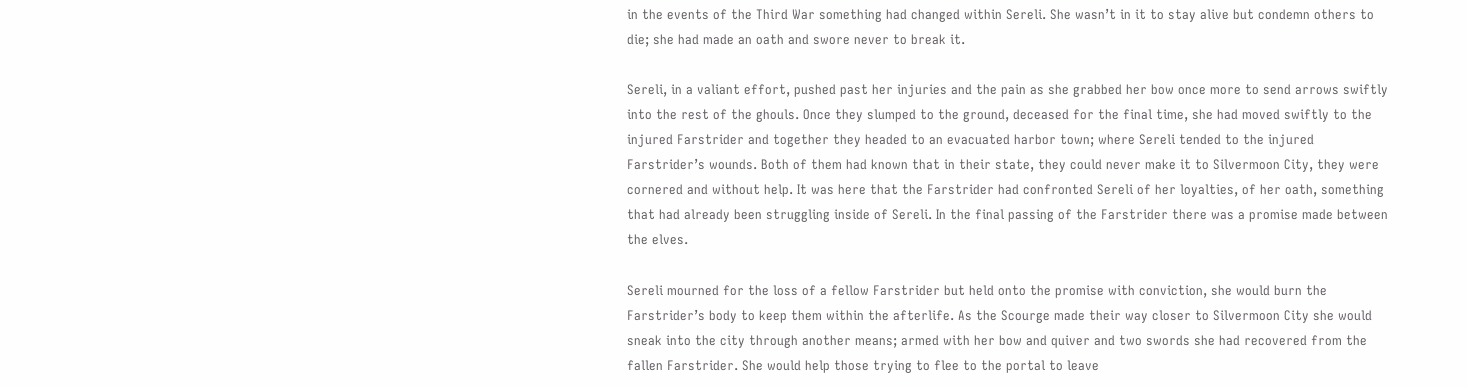in the events of the Third War something had changed within Sereli. She wasn’t in it to stay alive but condemn others to die; she had made an oath and swore never to break it.

Sereli, in a valiant effort, pushed past her injuries and the pain as she grabbed her bow once more to send arrows swiftly into the rest of the ghouls. Once they slumped to the ground, deceased for the final time, she had moved swiftly to the injured Farstrider and together they headed to an evacuated harbor town; where Sereli tended to the injured Farstrider’s wounds. Both of them had known that in their state, they could never make it to Silvermoon City, they were cornered and without help. It was here that the Farstrider had confronted Sereli of her loyalties, of her oath, something that had already been struggling inside of Sereli. In the final passing of the Farstrider there was a promise made between the elves.

Sereli mourned for the loss of a fellow Farstrider but held onto the promise with conviction, she would burn the Farstrider’s body to keep them within the afterlife. As the Scourge made their way closer to Silvermoon City she would sneak into the city through another means; armed with her bow and quiver and two swords she had recovered from the fallen Farstrider. She would help those trying to flee to the portal to leave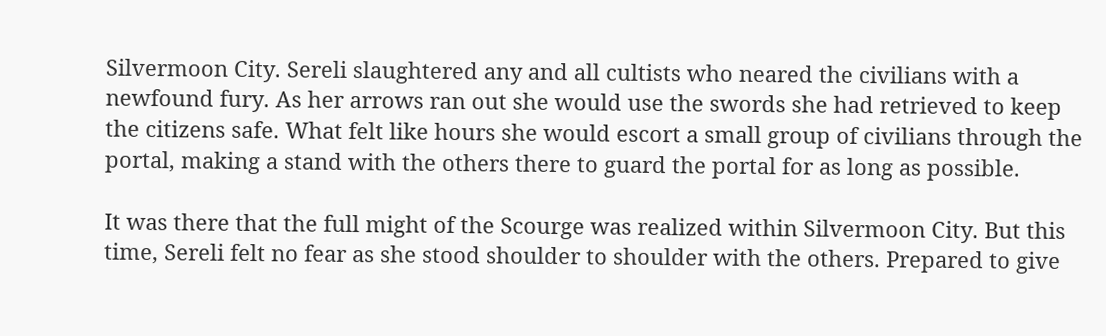Silvermoon City. Sereli slaughtered any and all cultists who neared the civilians with a newfound fury. As her arrows ran out she would use the swords she had retrieved to keep the citizens safe. What felt like hours she would escort a small group of civilians through the portal, making a stand with the others there to guard the portal for as long as possible.

It was there that the full might of the Scourge was realized within Silvermoon City. But this time, Sereli felt no fear as she stood shoulder to shoulder with the others. Prepared to give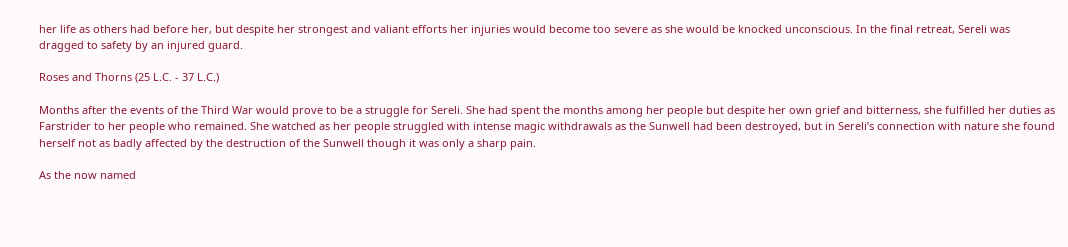her life as others had before her, but despite her strongest and valiant efforts her injuries would become too severe as she would be knocked unconscious. In the final retreat, Sereli was dragged to safety by an injured guard.

Roses and Thorns (25 L.C. - 37 L.C.)

Months after the events of the Third War would prove to be a struggle for Sereli. She had spent the months among her people but despite her own grief and bitterness, she fulfilled her duties as Farstrider to her people who remained. She watched as her people struggled with intense magic withdrawals as the Sunwell had been destroyed, but in Sereli’s connection with nature she found herself not as badly affected by the destruction of the Sunwell though it was only a sharp pain.

As the now named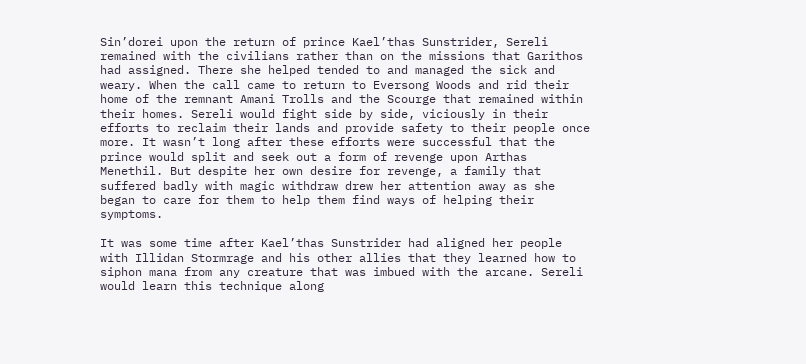Sin’dorei upon the return of prince Kael’thas Sunstrider, Sereli remained with the civilians rather than on the missions that Garithos had assigned. There she helped tended to and managed the sick and weary. When the call came to return to Eversong Woods and rid their home of the remnant Amani Trolls and the Scourge that remained within their homes. Sereli would fight side by side, viciously in their efforts to reclaim their lands and provide safety to their people once more. It wasn’t long after these efforts were successful that the prince would split and seek out a form of revenge upon Arthas Menethil. But despite her own desire for revenge, a family that suffered badly with magic withdraw drew her attention away as she began to care for them to help them find ways of helping their symptoms.

It was some time after Kael’thas Sunstrider had aligned her people with Illidan Stormrage and his other allies that they learned how to siphon mana from any creature that was imbued with the arcane. Sereli would learn this technique along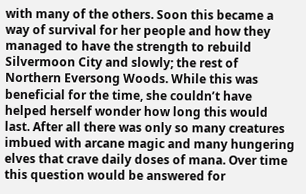with many of the others. Soon this became a way of survival for her people and how they managed to have the strength to rebuild Silvermoon City and slowly; the rest of Northern Eversong Woods. While this was beneficial for the time, she couldn’t have helped herself wonder how long this would last. After all there was only so many creatures imbued with arcane magic and many hungering elves that crave daily doses of mana. Over time this question would be answered for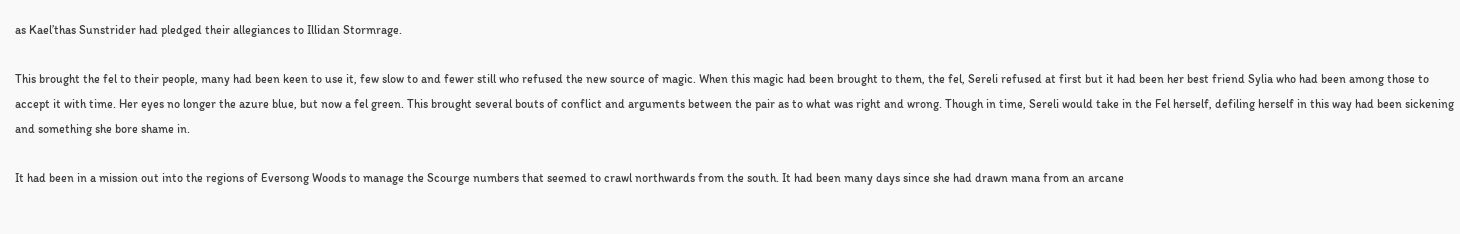as Kael’thas Sunstrider had pledged their allegiances to Illidan Stormrage.

This brought the fel to their people, many had been keen to use it, few slow to and fewer still who refused the new source of magic. When this magic had been brought to them, the fel, Sereli refused at first but it had been her best friend Sylia who had been among those to accept it with time. Her eyes no longer the azure blue, but now a fel green. This brought several bouts of conflict and arguments between the pair as to what was right and wrong. Though in time, Sereli would take in the Fel herself, defiling herself in this way had been sickening and something she bore shame in.

It had been in a mission out into the regions of Eversong Woods to manage the Scourge numbers that seemed to crawl northwards from the south. It had been many days since she had drawn mana from an arcane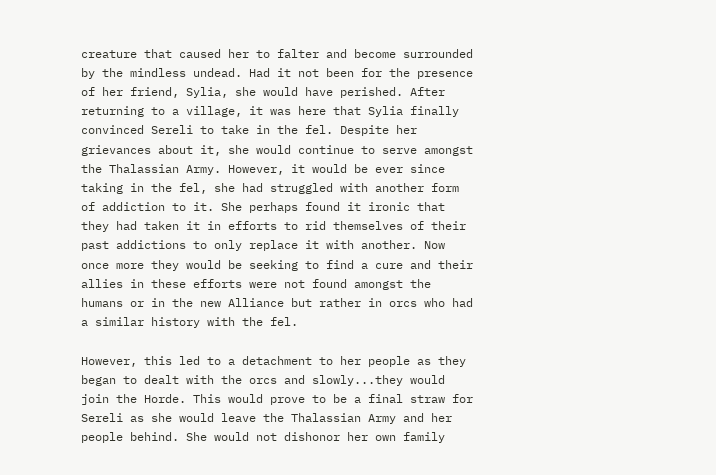creature that caused her to falter and become surrounded by the mindless undead. Had it not been for the presence of her friend, Sylia, she would have perished. After returning to a village, it was here that Sylia finally convinced Sereli to take in the fel. Despite her grievances about it, she would continue to serve amongst the Thalassian Army. However, it would be ever since taking in the fel, she had struggled with another form of addiction to it. She perhaps found it ironic that they had taken it in efforts to rid themselves of their past addictions to only replace it with another. Now once more they would be seeking to find a cure and their allies in these efforts were not found amongst the humans or in the new Alliance but rather in orcs who had a similar history with the fel.

However, this led to a detachment to her people as they began to dealt with the orcs and slowly...they would join the Horde. This would prove to be a final straw for Sereli as she would leave the Thalassian Army and her people behind. She would not dishonor her own family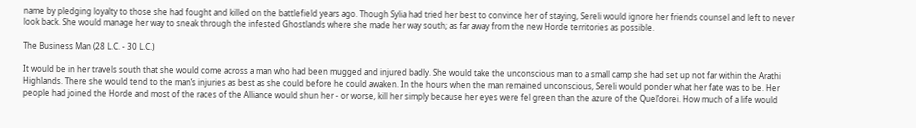name by pledging loyalty to those she had fought and killed on the battlefield years ago. Though Sylia had tried her best to convince her of staying, Sereli would ignore her friends counsel and left to never look back. She would manage her way to sneak through the infested Ghostlands where she made her way south; as far away from the new Horde territories as possible.

The Business Man (28 L.C. - 30 L.C.)

It would be in her travels south that she would come across a man who had been mugged and injured badly. She would take the unconscious man to a small camp she had set up not far within the Arathi Highlands. There she would tend to the man’s injuries as best as she could before he could awaken. In the hours when the man remained unconscious, Sereli would ponder what her fate was to be. Her people had joined the Horde and most of the races of the Alliance would shun her - or worse, kill her simply because her eyes were fel green than the azure of the Quel’dorei. How much of a life would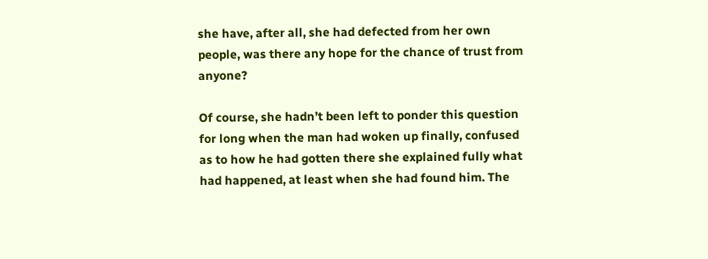she have, after all, she had defected from her own people, was there any hope for the chance of trust from anyone?

Of course, she hadn’t been left to ponder this question for long when the man had woken up finally, confused as to how he had gotten there she explained fully what had happened, at least when she had found him. The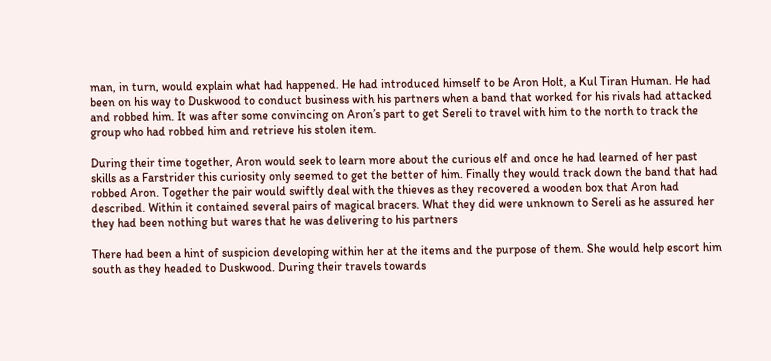man, in turn, would explain what had happened. He had introduced himself to be Aron Holt, a Kul Tiran Human. He had been on his way to Duskwood to conduct business with his partners when a band that worked for his rivals had attacked and robbed him. It was after some convincing on Aron’s part to get Sereli to travel with him to the north to track the group who had robbed him and retrieve his stolen item.

During their time together, Aron would seek to learn more about the curious elf and once he had learned of her past skills as a Farstrider this curiosity only seemed to get the better of him. Finally they would track down the band that had robbed Aron. Together the pair would swiftly deal with the thieves as they recovered a wooden box that Aron had described. Within it contained several pairs of magical bracers. What they did were unknown to Sereli as he assured her they had been nothing but wares that he was delivering to his partners

There had been a hint of suspicion developing within her at the items and the purpose of them. She would help escort him south as they headed to Duskwood. During their travels towards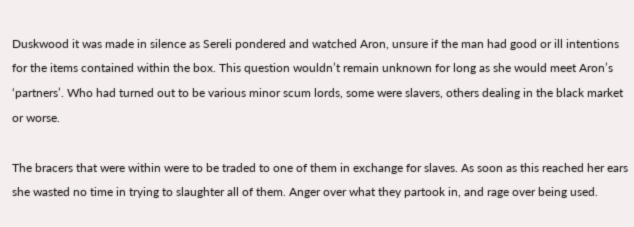Duskwood it was made in silence as Sereli pondered and watched Aron, unsure if the man had good or ill intentions for the items contained within the box. This question wouldn’t remain unknown for long as she would meet Aron’s ‘partners’. Who had turned out to be various minor scum lords, some were slavers, others dealing in the black market or worse.

The bracers that were within were to be traded to one of them in exchange for slaves. As soon as this reached her ears she wasted no time in trying to slaughter all of them. Anger over what they partook in, and rage over being used.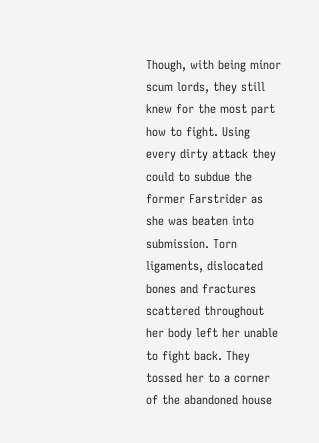Though, with being minor scum lords, they still knew for the most part how to fight. Using every dirty attack they could to subdue the former Farstrider as she was beaten into submission. Torn ligaments, dislocated bones and fractures scattered throughout her body left her unable to fight back. They tossed her to a corner of the abandoned house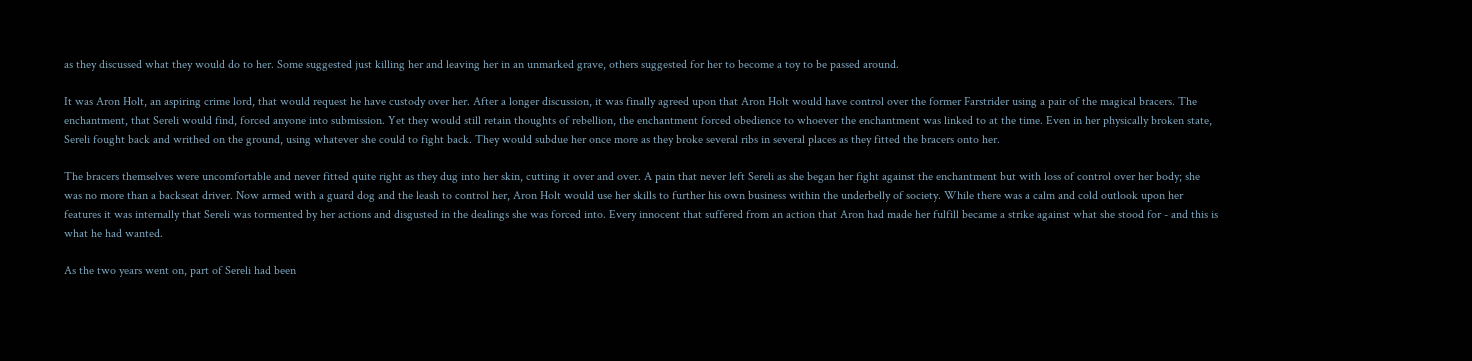as they discussed what they would do to her. Some suggested just killing her and leaving her in an unmarked grave, others suggested for her to become a toy to be passed around.

It was Aron Holt, an aspiring crime lord, that would request he have custody over her. After a longer discussion, it was finally agreed upon that Aron Holt would have control over the former Farstrider using a pair of the magical bracers. The enchantment, that Sereli would find, forced anyone into submission. Yet they would still retain thoughts of rebellion, the enchantment forced obedience to whoever the enchantment was linked to at the time. Even in her physically broken state, Sereli fought back and writhed on the ground, using whatever she could to fight back. They would subdue her once more as they broke several ribs in several places as they fitted the bracers onto her.

The bracers themselves were uncomfortable and never fitted quite right as they dug into her skin, cutting it over and over. A pain that never left Sereli as she began her fight against the enchantment but with loss of control over her body; she was no more than a backseat driver. Now armed with a guard dog and the leash to control her, Aron Holt would use her skills to further his own business within the underbelly of society. While there was a calm and cold outlook upon her features it was internally that Sereli was tormented by her actions and disgusted in the dealings she was forced into. Every innocent that suffered from an action that Aron had made her fulfill became a strike against what she stood for - and this is what he had wanted.

As the two years went on, part of Sereli had been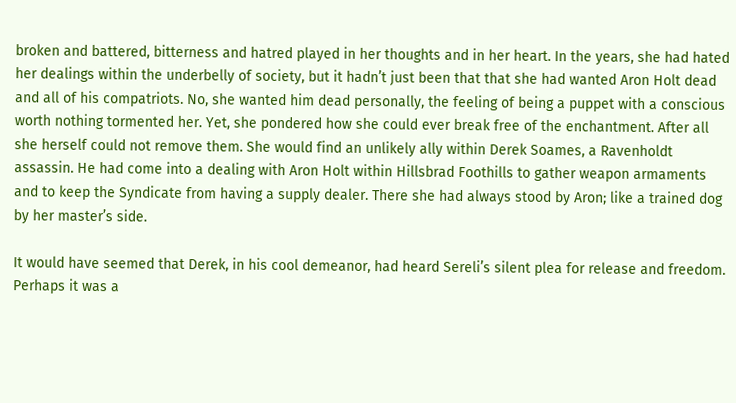broken and battered, bitterness and hatred played in her thoughts and in her heart. In the years, she had hated her dealings within the underbelly of society, but it hadn’t just been that that she had wanted Aron Holt dead and all of his compatriots. No, she wanted him dead personally, the feeling of being a puppet with a conscious worth nothing tormented her. Yet, she pondered how she could ever break free of the enchantment. After all she herself could not remove them. She would find an unlikely ally within Derek Soames, a Ravenholdt assassin. He had come into a dealing with Aron Holt within Hillsbrad Foothills to gather weapon armaments and to keep the Syndicate from having a supply dealer. There she had always stood by Aron; like a trained dog by her master’s side.

It would have seemed that Derek, in his cool demeanor, had heard Sereli’s silent plea for release and freedom. Perhaps it was a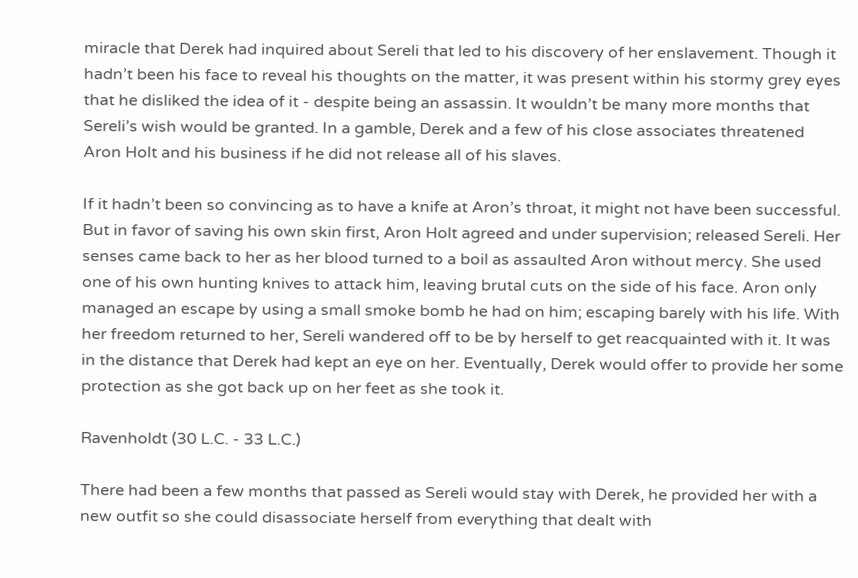miracle that Derek had inquired about Sereli that led to his discovery of her enslavement. Though it hadn’t been his face to reveal his thoughts on the matter, it was present within his stormy grey eyes that he disliked the idea of it - despite being an assassin. It wouldn’t be many more months that Sereli’s wish would be granted. In a gamble, Derek and a few of his close associates threatened Aron Holt and his business if he did not release all of his slaves.

If it hadn’t been so convincing as to have a knife at Aron’s throat, it might not have been successful. But in favor of saving his own skin first, Aron Holt agreed and under supervision; released Sereli. Her senses came back to her as her blood turned to a boil as assaulted Aron without mercy. She used one of his own hunting knives to attack him, leaving brutal cuts on the side of his face. Aron only managed an escape by using a small smoke bomb he had on him; escaping barely with his life. With her freedom returned to her, Sereli wandered off to be by herself to get reacquainted with it. It was in the distance that Derek had kept an eye on her. Eventually, Derek would offer to provide her some protection as she got back up on her feet as she took it.

Ravenholdt (30 L.C. - 33 L.C.)

There had been a few months that passed as Sereli would stay with Derek, he provided her with a new outfit so she could disassociate herself from everything that dealt with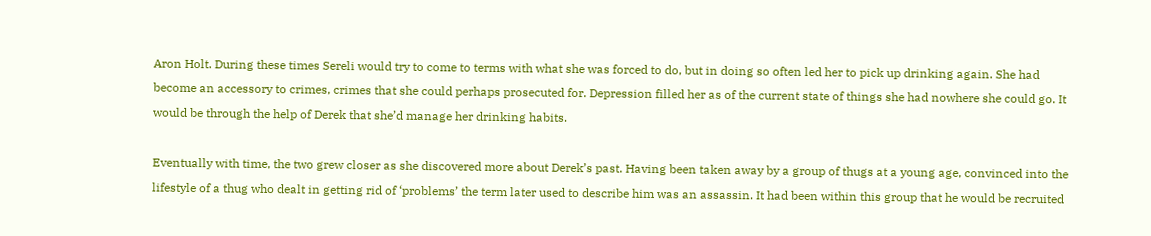Aron Holt. During these times Sereli would try to come to terms with what she was forced to do, but in doing so often led her to pick up drinking again. She had become an accessory to crimes, crimes that she could perhaps prosecuted for. Depression filled her as of the current state of things she had nowhere she could go. It would be through the help of Derek that she’d manage her drinking habits.

Eventually with time, the two grew closer as she discovered more about Derek’s past. Having been taken away by a group of thugs at a young age, convinced into the lifestyle of a thug who dealt in getting rid of ‘problems’ the term later used to describe him was an assassin. It had been within this group that he would be recruited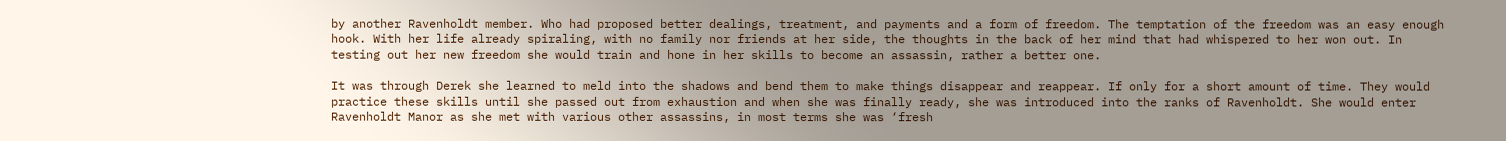by another Ravenholdt member. Who had proposed better dealings, treatment, and payments and a form of freedom. The temptation of the freedom was an easy enough hook. With her life already spiraling, with no family nor friends at her side, the thoughts in the back of her mind that had whispered to her won out. In testing out her new freedom she would train and hone in her skills to become an assassin, rather a better one.

It was through Derek she learned to meld into the shadows and bend them to make things disappear and reappear. If only for a short amount of time. They would practice these skills until she passed out from exhaustion and when she was finally ready, she was introduced into the ranks of Ravenholdt. She would enter Ravenholdt Manor as she met with various other assassins, in most terms she was ‘fresh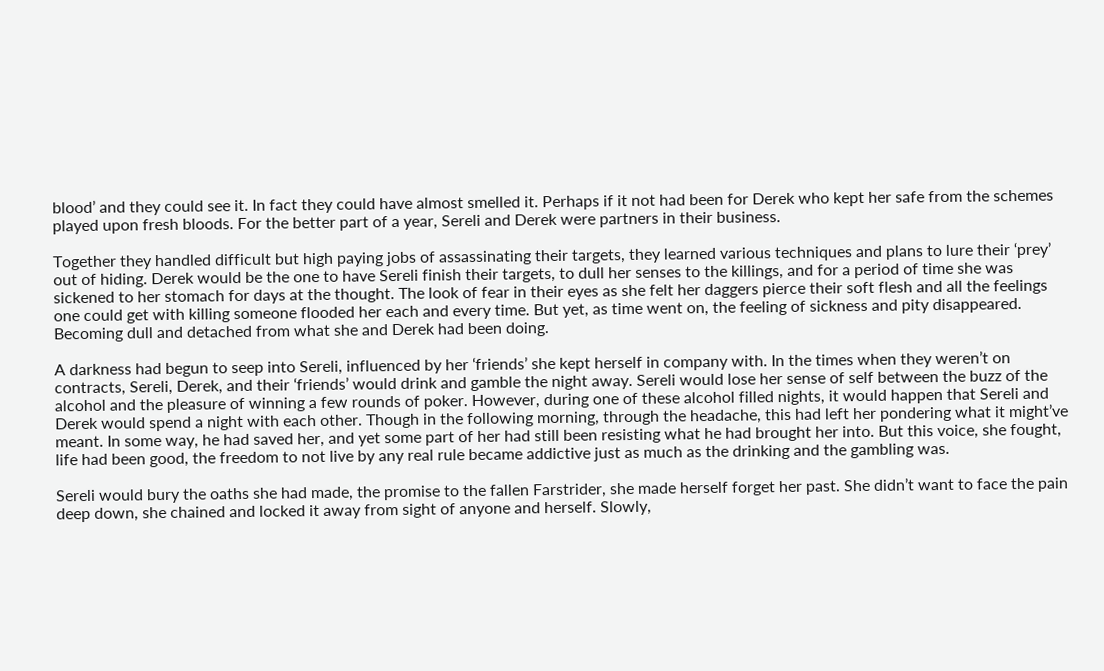blood’ and they could see it. In fact they could have almost smelled it. Perhaps if it not had been for Derek who kept her safe from the schemes played upon fresh bloods. For the better part of a year, Sereli and Derek were partners in their business.

Together they handled difficult but high paying jobs of assassinating their targets, they learned various techniques and plans to lure their ‘prey’ out of hiding. Derek would be the one to have Sereli finish their targets, to dull her senses to the killings, and for a period of time she was sickened to her stomach for days at the thought. The look of fear in their eyes as she felt her daggers pierce their soft flesh and all the feelings one could get with killing someone flooded her each and every time. But yet, as time went on, the feeling of sickness and pity disappeared. Becoming dull and detached from what she and Derek had been doing.

A darkness had begun to seep into Sereli, influenced by her ‘friends’ she kept herself in company with. In the times when they weren’t on contracts, Sereli, Derek, and their ‘friends’ would drink and gamble the night away. Sereli would lose her sense of self between the buzz of the alcohol and the pleasure of winning a few rounds of poker. However, during one of these alcohol filled nights, it would happen that Sereli and Derek would spend a night with each other. Though in the following morning, through the headache, this had left her pondering what it might’ve meant. In some way, he had saved her, and yet some part of her had still been resisting what he had brought her into. But this voice, she fought, life had been good, the freedom to not live by any real rule became addictive just as much as the drinking and the gambling was.

Sereli would bury the oaths she had made, the promise to the fallen Farstrider, she made herself forget her past. She didn’t want to face the pain deep down, she chained and locked it away from sight of anyone and herself. Slowly,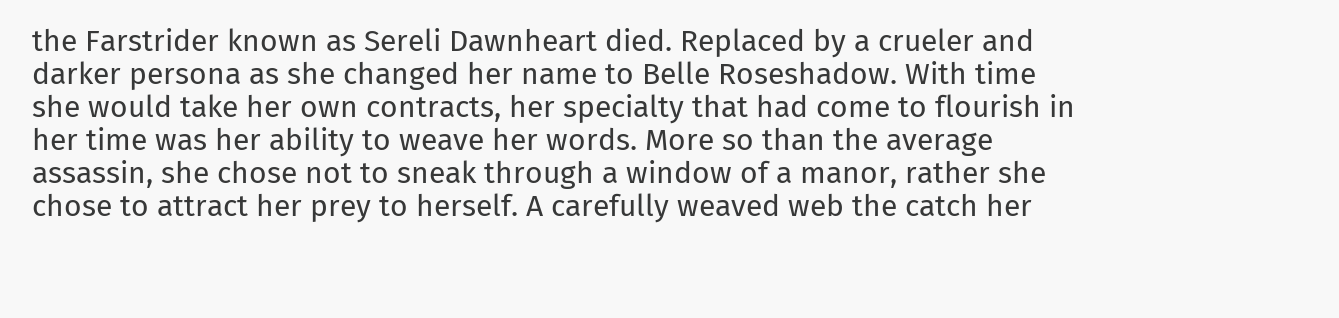the Farstrider known as Sereli Dawnheart died. Replaced by a crueler and darker persona as she changed her name to Belle Roseshadow. With time she would take her own contracts, her specialty that had come to flourish in her time was her ability to weave her words. More so than the average assassin, she chose not to sneak through a window of a manor, rather she chose to attract her prey to herself. A carefully weaved web the catch her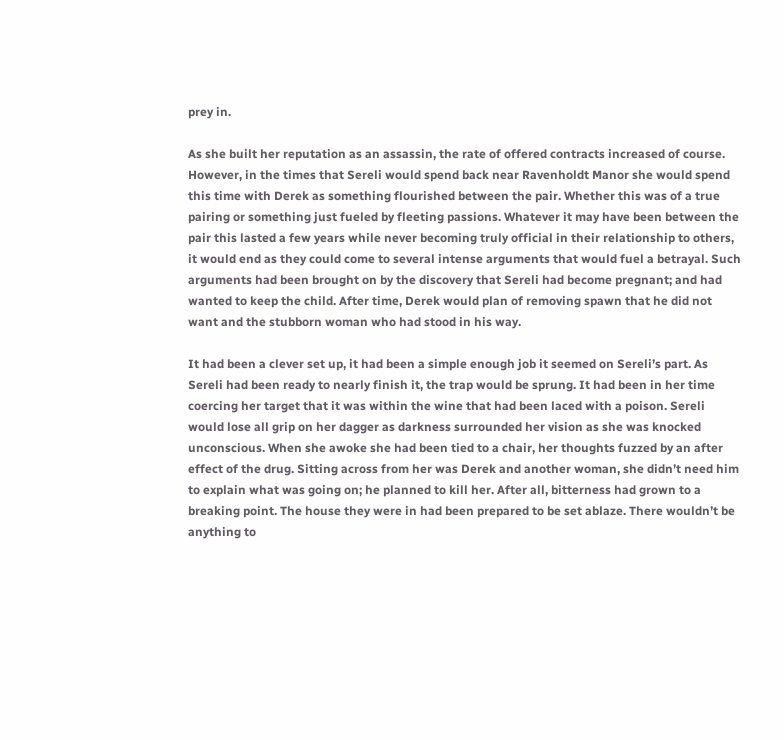prey in.

As she built her reputation as an assassin, the rate of offered contracts increased of course. However, in the times that Sereli would spend back near Ravenholdt Manor she would spend this time with Derek as something flourished between the pair. Whether this was of a true pairing or something just fueled by fleeting passions. Whatever it may have been between the pair this lasted a few years while never becoming truly official in their relationship to others, it would end as they could come to several intense arguments that would fuel a betrayal. Such arguments had been brought on by the discovery that Sereli had become pregnant; and had wanted to keep the child. After time, Derek would plan of removing spawn that he did not want and the stubborn woman who had stood in his way.

It had been a clever set up, it had been a simple enough job it seemed on Sereli’s part. As Sereli had been ready to nearly finish it, the trap would be sprung. It had been in her time coercing her target that it was within the wine that had been laced with a poison. Sereli would lose all grip on her dagger as darkness surrounded her vision as she was knocked unconscious. When she awoke she had been tied to a chair, her thoughts fuzzed by an after effect of the drug. Sitting across from her was Derek and another woman, she didn’t need him to explain what was going on; he planned to kill her. After all, bitterness had grown to a breaking point. The house they were in had been prepared to be set ablaze. There wouldn’t be anything to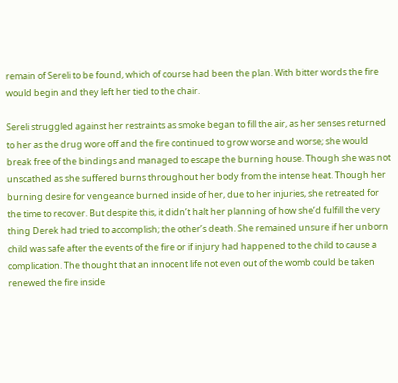remain of Sereli to be found, which of course had been the plan. With bitter words the fire would begin and they left her tied to the chair.

Sereli struggled against her restraints as smoke began to fill the air, as her senses returned to her as the drug wore off and the fire continued to grow worse and worse; she would break free of the bindings and managed to escape the burning house. Though she was not unscathed as she suffered burns throughout her body from the intense heat. Though her burning desire for vengeance burned inside of her, due to her injuries, she retreated for the time to recover. But despite this, it didn’t halt her planning of how she’d fulfill the very thing Derek had tried to accomplish; the other’s death. She remained unsure if her unborn child was safe after the events of the fire or if injury had happened to the child to cause a complication. The thought that an innocent life not even out of the womb could be taken renewed the fire inside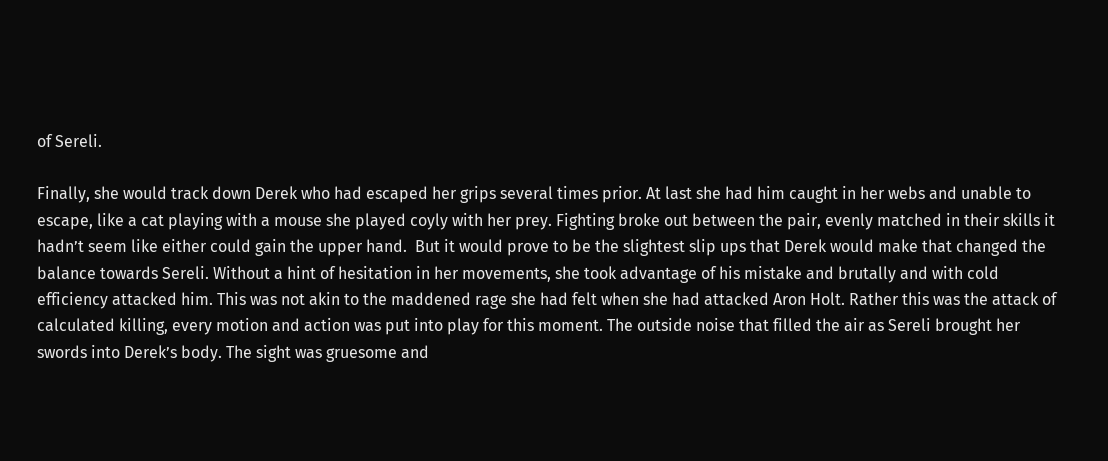of Sereli.

Finally, she would track down Derek who had escaped her grips several times prior. At last she had him caught in her webs and unable to escape, like a cat playing with a mouse she played coyly with her prey. Fighting broke out between the pair, evenly matched in their skills it hadn’t seem like either could gain the upper hand.  But it would prove to be the slightest slip ups that Derek would make that changed the balance towards Sereli. Without a hint of hesitation in her movements, she took advantage of his mistake and brutally and with cold efficiency attacked him. This was not akin to the maddened rage she had felt when she had attacked Aron Holt. Rather this was the attack of calculated killing, every motion and action was put into play for this moment. The outside noise that filled the air as Sereli brought her swords into Derek’s body. The sight was gruesome and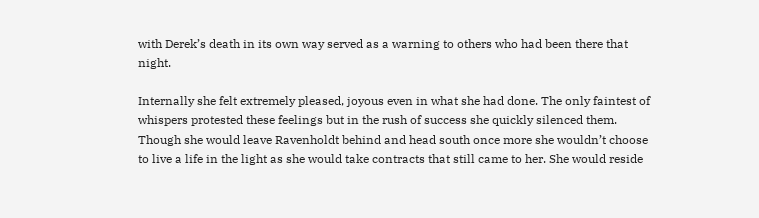with Derek’s death in its own way served as a warning to others who had been there that night.

Internally she felt extremely pleased, joyous even in what she had done. The only faintest of whispers protested these feelings but in the rush of success she quickly silenced them. Though she would leave Ravenholdt behind and head south once more she wouldn’t choose to live a life in the light as she would take contracts that still came to her. She would reside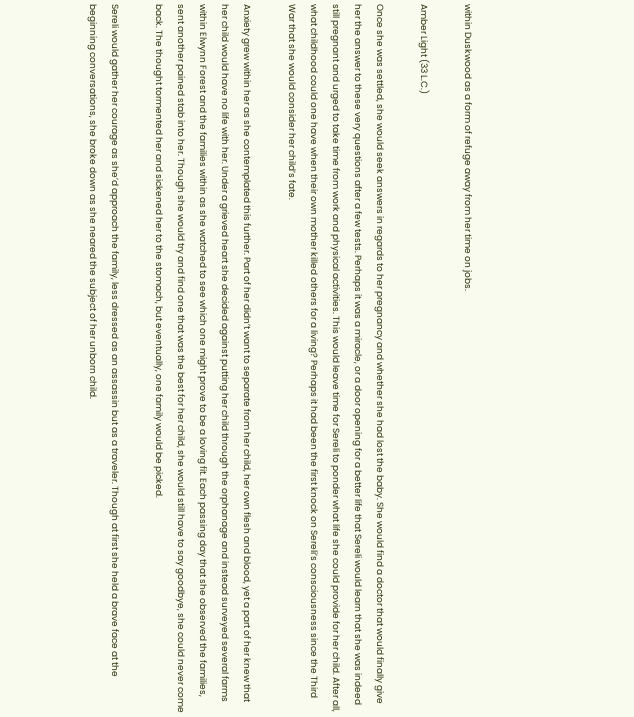within Duskwood as a form of refuge away from her time on jobs.

Amber Light (33 L.C.)

Once she was settled, she would seek answers in regards to her pregnancy and whether she had lost the baby. She would find a doctor that would finally give her the answer to these very questions after a few tests. Perhaps it was a miracle, or a door opening for a better life that Sereli would learn that she was indeed still pregnant and urged to take time from work and physical activities. This would leave time for Sereli to ponder what life she could provide for her child. After all, what childhood could one have when their own mother killed others for a living? Perhaps it had been the first knock on Sereli’s consciousness since the Third War that she would consider her child’s fate.

Anxiety grew within her as she contemplated this further. Part of her didn’t want to separate from her child, her own flesh and blood, yet a part of her knew that her child would have no life with her. Under a grieved heart she decided against putting her child through the orphanage and instead surveyed several farms within Elwynn Forest and the families within as she watched to see which one might prove to be a loving fit. Each passing day that she observed the families, sent another pained stab into her. Though she would try and find one that was the best for her child, she would still have to say goodbye, she could never come back. The thought tormented her and sickened her to the stomach, but eventually, one family would be picked.

Sereli would gather her courage as she’d approach the family, less dressed as an assassin but as a traveler. Though at first she held a brave face at the beginning conversations, she broke down as she neared the subject of her unborn child.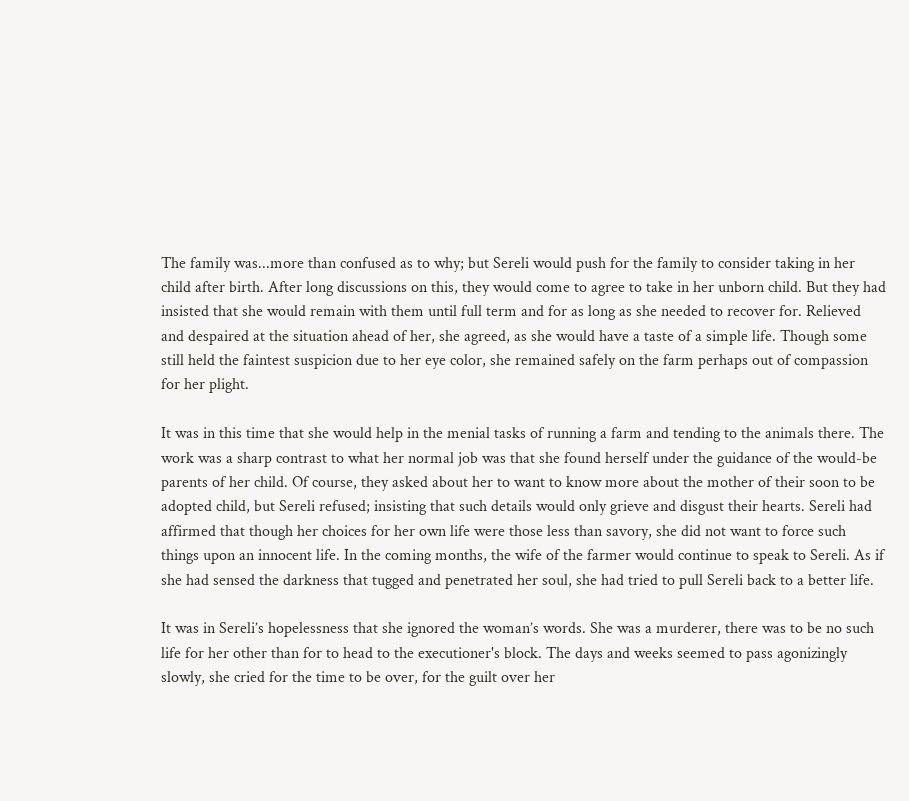The family was...more than confused as to why; but Sereli would push for the family to consider taking in her child after birth. After long discussions on this, they would come to agree to take in her unborn child. But they had insisted that she would remain with them until full term and for as long as she needed to recover for. Relieved and despaired at the situation ahead of her, she agreed, as she would have a taste of a simple life. Though some still held the faintest suspicion due to her eye color, she remained safely on the farm perhaps out of compassion for her plight.

It was in this time that she would help in the menial tasks of running a farm and tending to the animals there. The work was a sharp contrast to what her normal job was that she found herself under the guidance of the would-be parents of her child. Of course, they asked about her to want to know more about the mother of their soon to be adopted child, but Sereli refused; insisting that such details would only grieve and disgust their hearts. Sereli had affirmed that though her choices for her own life were those less than savory, she did not want to force such things upon an innocent life. In the coming months, the wife of the farmer would continue to speak to Sereli. As if she had sensed the darkness that tugged and penetrated her soul, she had tried to pull Sereli back to a better life.

It was in Sereli’s hopelessness that she ignored the woman’s words. She was a murderer, there was to be no such life for her other than for to head to the executioner's block. The days and weeks seemed to pass agonizingly slowly, she cried for the time to be over, for the guilt over her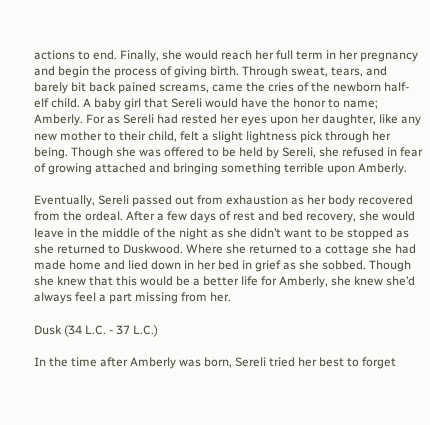actions to end. Finally, she would reach her full term in her pregnancy and begin the process of giving birth. Through sweat, tears, and barely bit back pained screams, came the cries of the newborn half-elf child. A baby girl that Sereli would have the honor to name; Amberly. For as Sereli had rested her eyes upon her daughter, like any new mother to their child, felt a slight lightness pick through her being. Though she was offered to be held by Sereli, she refused in fear of growing attached and bringing something terrible upon Amberly.

Eventually, Sereli passed out from exhaustion as her body recovered from the ordeal. After a few days of rest and bed recovery, she would leave in the middle of the night as she didn’t want to be stopped as she returned to Duskwood. Where she returned to a cottage she had made home and lied down in her bed in grief as she sobbed. Though she knew that this would be a better life for Amberly, she knew she’d always feel a part missing from her.

Dusk (34 L.C. - 37 L.C.)

In the time after Amberly was born, Sereli tried her best to forget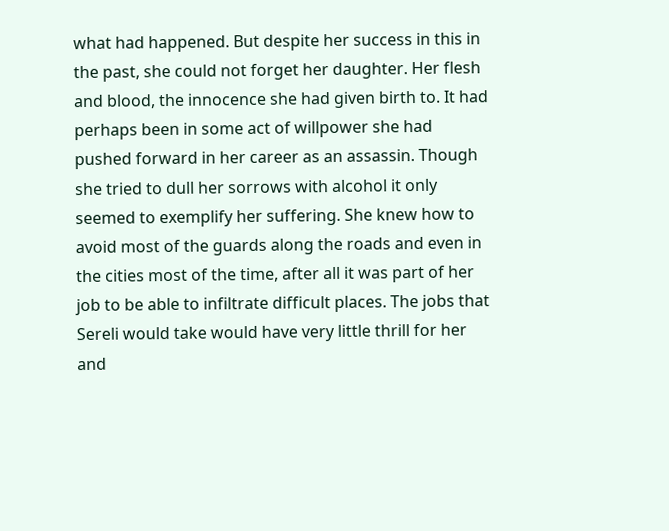what had happened. But despite her success in this in the past, she could not forget her daughter. Her flesh and blood, the innocence she had given birth to. It had perhaps been in some act of willpower she had pushed forward in her career as an assassin. Though she tried to dull her sorrows with alcohol it only seemed to exemplify her suffering. She knew how to avoid most of the guards along the roads and even in the cities most of the time, after all it was part of her job to be able to infiltrate difficult places. The jobs that Sereli would take would have very little thrill for her and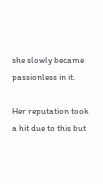she slowly became passionless in it.

Her reputation took a hit due to this but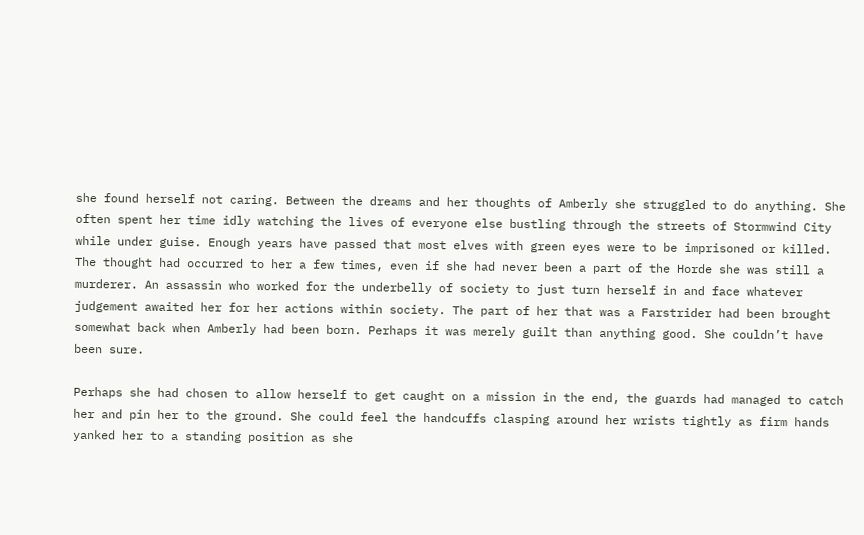she found herself not caring. Between the dreams and her thoughts of Amberly she struggled to do anything. She often spent her time idly watching the lives of everyone else bustling through the streets of Stormwind City while under guise. Enough years have passed that most elves with green eyes were to be imprisoned or killed. The thought had occurred to her a few times, even if she had never been a part of the Horde she was still a murderer. An assassin who worked for the underbelly of society to just turn herself in and face whatever judgement awaited her for her actions within society. The part of her that was a Farstrider had been brought somewhat back when Amberly had been born. Perhaps it was merely guilt than anything good. She couldn’t have been sure.

Perhaps she had chosen to allow herself to get caught on a mission in the end, the guards had managed to catch her and pin her to the ground. She could feel the handcuffs clasping around her wrists tightly as firm hands yanked her to a standing position as she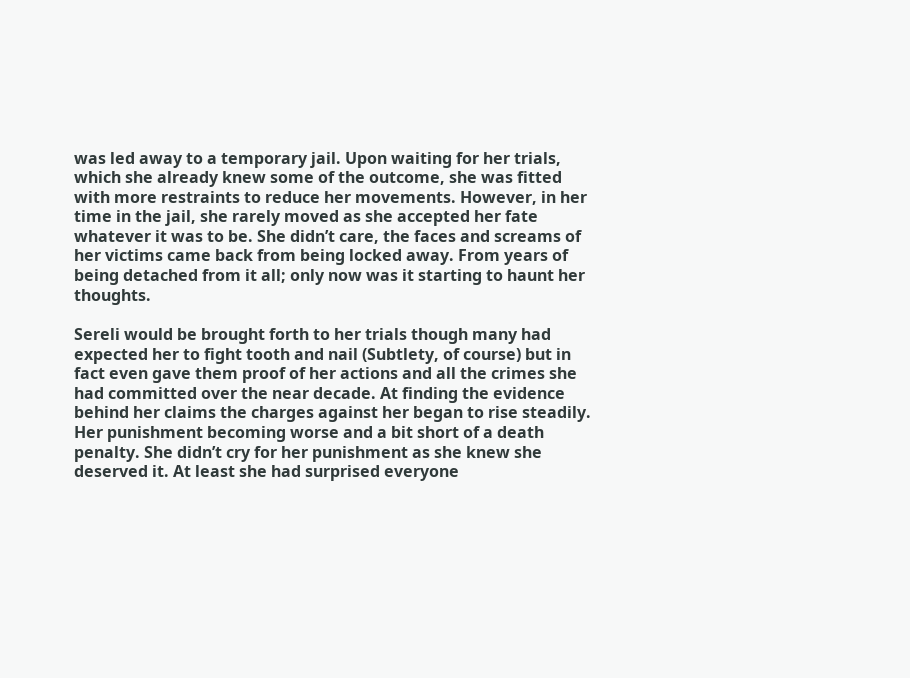was led away to a temporary jail. Upon waiting for her trials, which she already knew some of the outcome, she was fitted with more restraints to reduce her movements. However, in her time in the jail, she rarely moved as she accepted her fate whatever it was to be. She didn’t care, the faces and screams of her victims came back from being locked away. From years of being detached from it all; only now was it starting to haunt her thoughts.

Sereli would be brought forth to her trials though many had expected her to fight tooth and nail (Subtlety, of course) but in fact even gave them proof of her actions and all the crimes she had committed over the near decade. At finding the evidence behind her claims the charges against her began to rise steadily. Her punishment becoming worse and a bit short of a death penalty. She didn’t cry for her punishment as she knew she deserved it. At least she had surprised everyone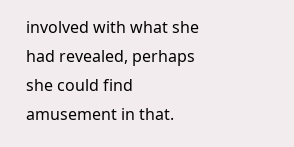involved with what she had revealed, perhaps she could find amusement in that.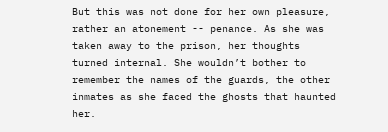But this was not done for her own pleasure, rather an atonement -- penance. As she was taken away to the prison, her thoughts turned internal. She wouldn’t bother to remember the names of the guards, the other inmates as she faced the ghosts that haunted her.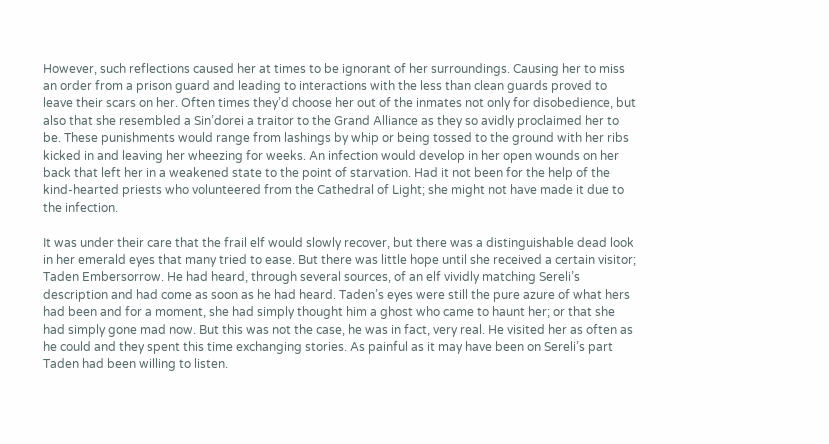However, such reflections caused her at times to be ignorant of her surroundings. Causing her to miss an order from a prison guard and leading to interactions with the less than clean guards proved to leave their scars on her. Often times they’d choose her out of the inmates not only for disobedience, but also that she resembled a Sin’dorei a traitor to the Grand Alliance as they so avidly proclaimed her to be. These punishments would range from lashings by whip or being tossed to the ground with her ribs kicked in and leaving her wheezing for weeks. An infection would develop in her open wounds on her back that left her in a weakened state to the point of starvation. Had it not been for the help of the kind-hearted priests who volunteered from the Cathedral of Light; she might not have made it due to the infection.

It was under their care that the frail elf would slowly recover, but there was a distinguishable dead look in her emerald eyes that many tried to ease. But there was little hope until she received a certain visitor; Taden Embersorrow. He had heard, through several sources, of an elf vividly matching Sereli’s description and had come as soon as he had heard. Taden’s eyes were still the pure azure of what hers had been and for a moment, she had simply thought him a ghost who came to haunt her; or that she had simply gone mad now. But this was not the case, he was in fact, very real. He visited her as often as he could and they spent this time exchanging stories. As painful as it may have been on Sereli’s part Taden had been willing to listen.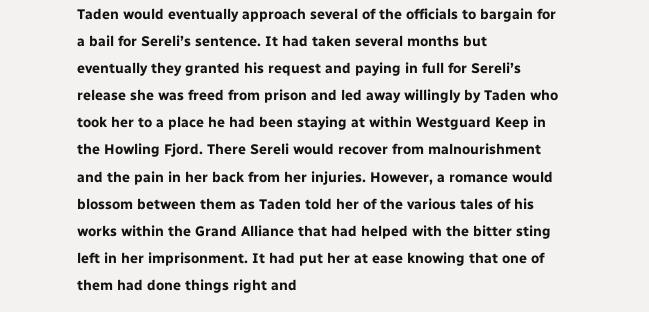Taden would eventually approach several of the officials to bargain for a bail for Sereli’s sentence. It had taken several months but eventually they granted his request and paying in full for Sereli’s release she was freed from prison and led away willingly by Taden who took her to a place he had been staying at within Westguard Keep in the Howling Fjord. There Sereli would recover from malnourishment and the pain in her back from her injuries. However, a romance would blossom between them as Taden told her of the various tales of his works within the Grand Alliance that had helped with the bitter sting left in her imprisonment. It had put her at ease knowing that one of them had done things right and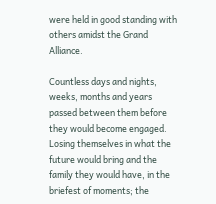were held in good standing with others amidst the Grand Alliance.

Countless days and nights, weeks, months and years passed between them before they would become engaged. Losing themselves in what the future would bring and the family they would have, in the briefest of moments; the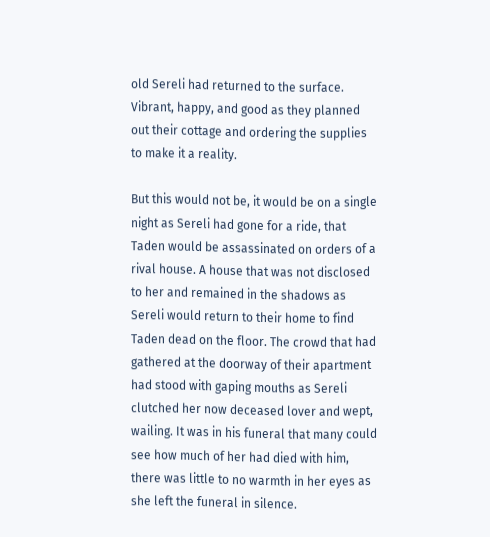old Sereli had returned to the surface. Vibrant, happy, and good as they planned out their cottage and ordering the supplies to make it a reality.

But this would not be, it would be on a single night as Sereli had gone for a ride, that Taden would be assassinated on orders of a rival house. A house that was not disclosed to her and remained in the shadows as Sereli would return to their home to find Taden dead on the floor. The crowd that had gathered at the doorway of their apartment had stood with gaping mouths as Sereli clutched her now deceased lover and wept, wailing. It was in his funeral that many could see how much of her had died with him, there was little to no warmth in her eyes as she left the funeral in silence.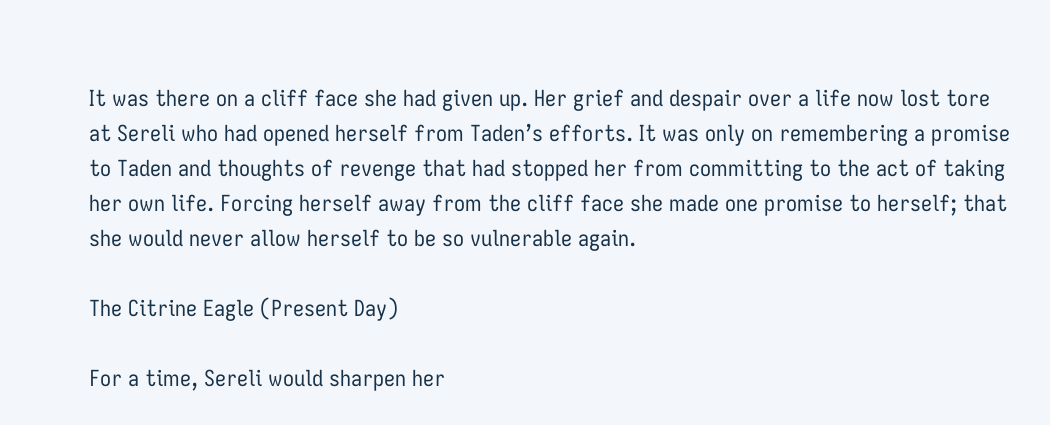It was there on a cliff face she had given up. Her grief and despair over a life now lost tore at Sereli who had opened herself from Taden’s efforts. It was only on remembering a promise to Taden and thoughts of revenge that had stopped her from committing to the act of taking her own life. Forcing herself away from the cliff face she made one promise to herself; that she would never allow herself to be so vulnerable again.

The Citrine Eagle (Present Day)

For a time, Sereli would sharpen her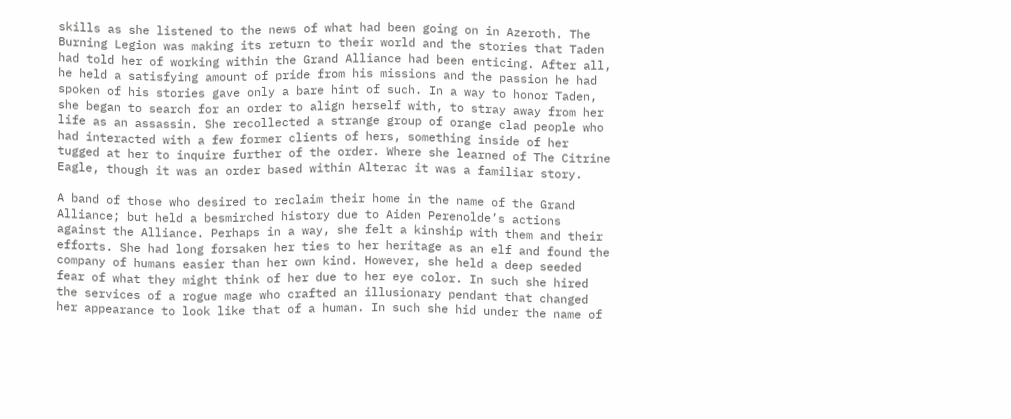skills as she listened to the news of what had been going on in Azeroth. The Burning Legion was making its return to their world and the stories that Taden had told her of working within the Grand Alliance had been enticing. After all, he held a satisfying amount of pride from his missions and the passion he had spoken of his stories gave only a bare hint of such. In a way to honor Taden, she began to search for an order to align herself with, to stray away from her life as an assassin. She recollected a strange group of orange clad people who had interacted with a few former clients of hers, something inside of her tugged at her to inquire further of the order. Where she learned of The Citrine Eagle, though it was an order based within Alterac it was a familiar story.

A band of those who desired to reclaim their home in the name of the Grand Alliance; but held a besmirched history due to Aiden Perenolde’s actions against the Alliance. Perhaps in a way, she felt a kinship with them and their efforts. She had long forsaken her ties to her heritage as an elf and found the company of humans easier than her own kind. However, she held a deep seeded fear of what they might think of her due to her eye color. In such she hired the services of a rogue mage who crafted an illusionary pendant that changed her appearance to look like that of a human. In such she hid under the name of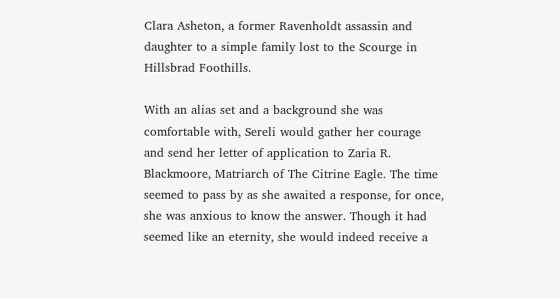Clara Asheton, a former Ravenholdt assassin and daughter to a simple family lost to the Scourge in Hillsbrad Foothills.

With an alias set and a background she was comfortable with, Sereli would gather her courage and send her letter of application to Zaria R. Blackmoore, Matriarch of The Citrine Eagle. The time seemed to pass by as she awaited a response, for once, she was anxious to know the answer. Though it had seemed like an eternity, she would indeed receive a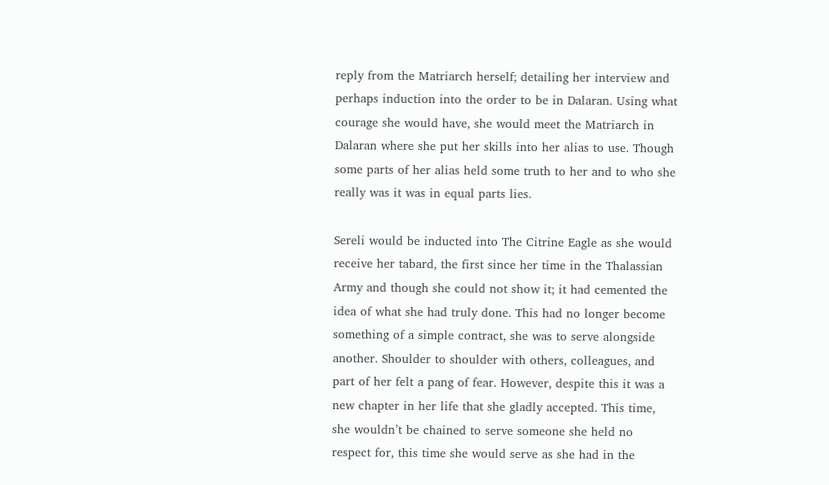reply from the Matriarch herself; detailing her interview and perhaps induction into the order to be in Dalaran. Using what courage she would have, she would meet the Matriarch in Dalaran where she put her skills into her alias to use. Though some parts of her alias held some truth to her and to who she really was it was in equal parts lies.

Sereli would be inducted into The Citrine Eagle as she would receive her tabard, the first since her time in the Thalassian Army and though she could not show it; it had cemented the idea of what she had truly done. This had no longer become something of a simple contract, she was to serve alongside another. Shoulder to shoulder with others, colleagues, and part of her felt a pang of fear. However, despite this it was a new chapter in her life that she gladly accepted. This time, she wouldn’t be chained to serve someone she held no respect for, this time she would serve as she had in the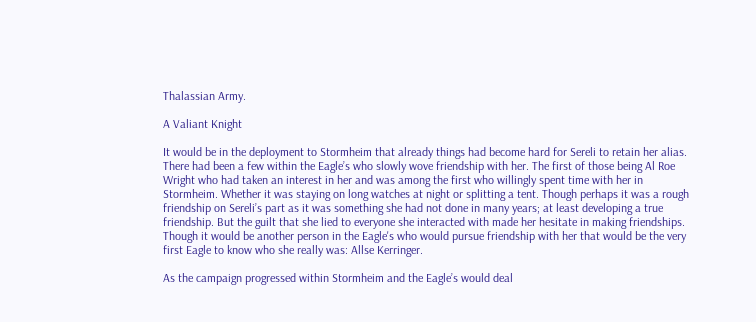Thalassian Army.

A Valiant Knight

It would be in the deployment to Stormheim that already things had become hard for Sereli to retain her alias. There had been a few within the Eagle’s who slowly wove friendship with her. The first of those being Al Roe Wright who had taken an interest in her and was among the first who willingly spent time with her in Stormheim. Whether it was staying on long watches at night or splitting a tent. Though perhaps it was a rough friendship on Sereli’s part as it was something she had not done in many years; at least developing a true friendship. But the guilt that she lied to everyone she interacted with made her hesitate in making friendships. Though it would be another person in the Eagle's who would pursue friendship with her that would be the very first Eagle to know who she really was: Allse Kerringer.

As the campaign progressed within Stormheim and the Eagle’s would deal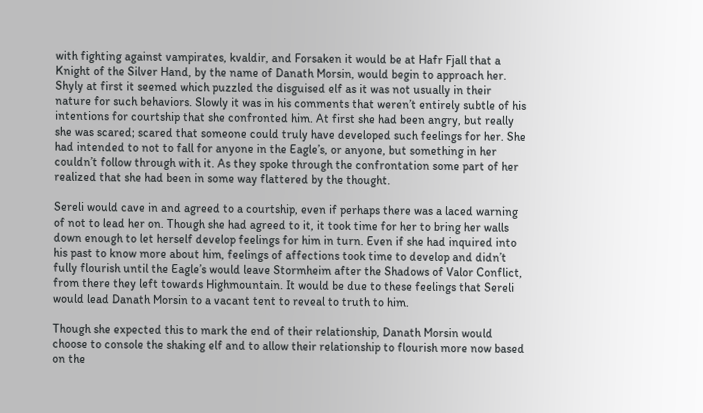with fighting against vampirates, kvaldir, and Forsaken it would be at Hafr Fjall that a Knight of the Silver Hand, by the name of Danath Morsin, would begin to approach her. Shyly at first it seemed which puzzled the disguised elf as it was not usually in their nature for such behaviors. Slowly it was in his comments that weren’t entirely subtle of his intentions for courtship that she confronted him. At first she had been angry, but really she was scared; scared that someone could truly have developed such feelings for her. She had intended to not to fall for anyone in the Eagle’s, or anyone, but something in her couldn’t follow through with it. As they spoke through the confrontation some part of her realized that she had been in some way flattered by the thought.

Sereli would cave in and agreed to a courtship, even if perhaps there was a laced warning of not to lead her on. Though she had agreed to it, it took time for her to bring her walls down enough to let herself develop feelings for him in turn. Even if she had inquired into his past to know more about him, feelings of affections took time to develop and didn’t fully flourish until the Eagle’s would leave Stormheim after the Shadows of Valor Conflict, from there they left towards Highmountain. It would be due to these feelings that Sereli would lead Danath Morsin to a vacant tent to reveal to truth to him.

Though she expected this to mark the end of their relationship, Danath Morsin would choose to console the shaking elf and to allow their relationship to flourish more now based on the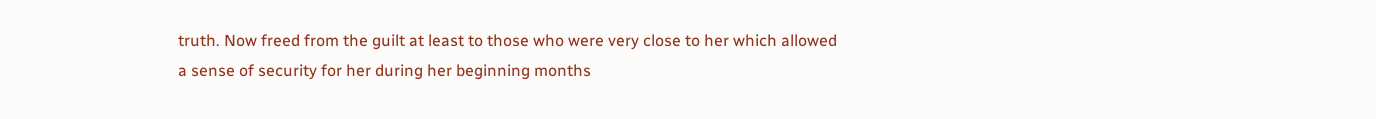truth. Now freed from the guilt at least to those who were very close to her which allowed a sense of security for her during her beginning months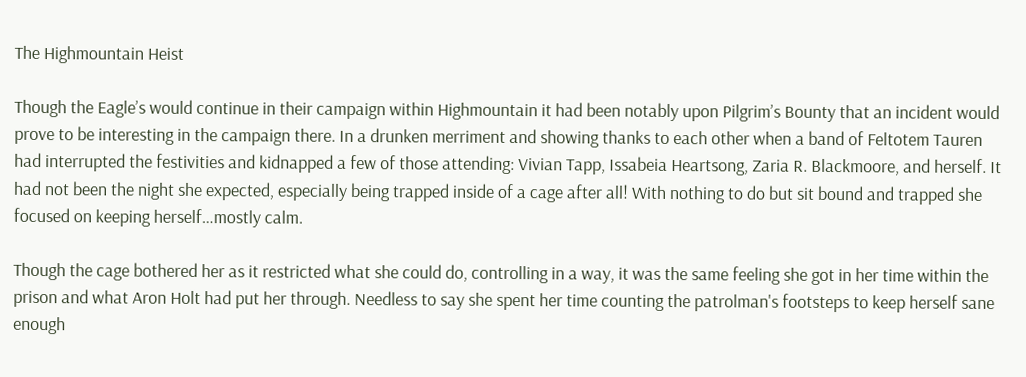The Highmountain Heist

Though the Eagle’s would continue in their campaign within Highmountain it had been notably upon Pilgrim’s Bounty that an incident would prove to be interesting in the campaign there. In a drunken merriment and showing thanks to each other when a band of Feltotem Tauren had interrupted the festivities and kidnapped a few of those attending: Vivian Tapp, Issabeia Heartsong, Zaria R. Blackmoore, and herself. It had not been the night she expected, especially being trapped inside of a cage after all! With nothing to do but sit bound and trapped she focused on keeping herself…mostly calm.

Though the cage bothered her as it restricted what she could do, controlling in a way, it was the same feeling she got in her time within the prison and what Aron Holt had put her through. Needless to say she spent her time counting the patrolman's footsteps to keep herself sane enough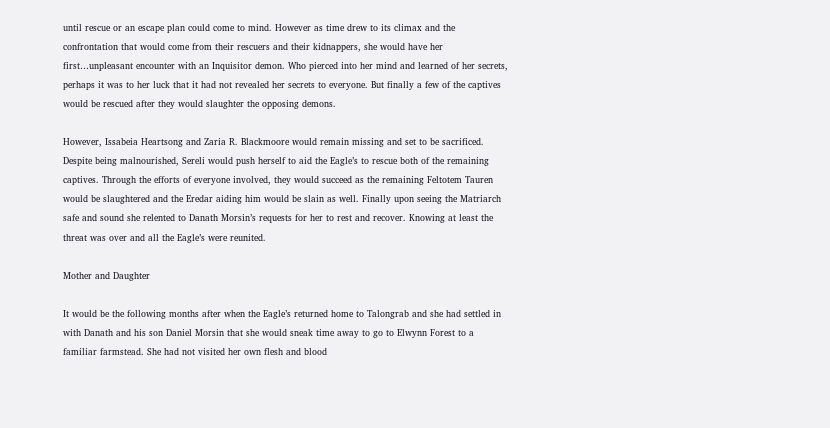until rescue or an escape plan could come to mind. However as time drew to its climax and the confrontation that would come from their rescuers and their kidnappers, she would have her first…unpleasant encounter with an Inquisitor demon. Who pierced into her mind and learned of her secrets, perhaps it was to her luck that it had not revealed her secrets to everyone. But finally a few of the captives would be rescued after they would slaughter the opposing demons.

However, Issabeia Heartsong and Zaria R. Blackmoore would remain missing and set to be sacrificed. Despite being malnourished, Sereli would push herself to aid the Eagle’s to rescue both of the remaining captives. Through the efforts of everyone involved, they would succeed as the remaining Feltotem Tauren would be slaughtered and the Eredar aiding him would be slain as well. Finally upon seeing the Matriarch safe and sound she relented to Danath Morsin’s requests for her to rest and recover. Knowing at least the threat was over and all the Eagle’s were reunited.

Mother and Daughter

It would be the following months after when the Eagle’s returned home to Talongrab and she had settled in with Danath and his son Daniel Morsin that she would sneak time away to go to Elwynn Forest to a familiar farmstead. She had not visited her own flesh and blood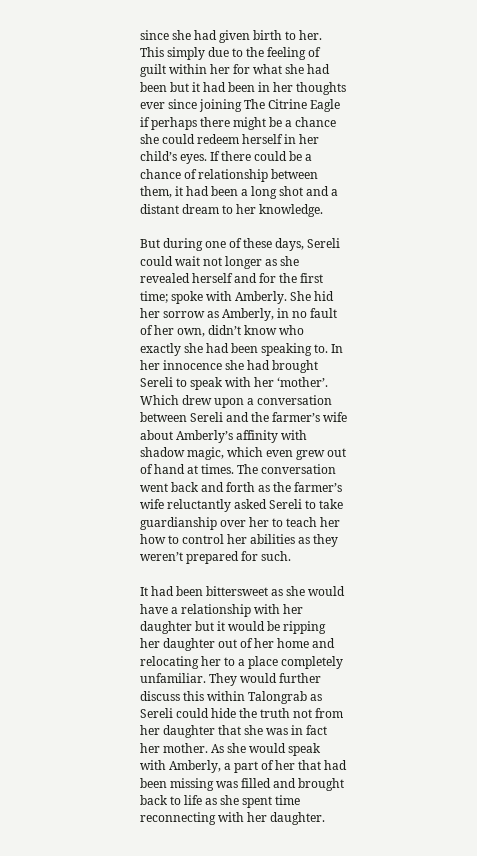since she had given birth to her. This simply due to the feeling of guilt within her for what she had been but it had been in her thoughts ever since joining The Citrine Eagle if perhaps there might be a chance she could redeem herself in her child’s eyes. If there could be a chance of relationship between them, it had been a long shot and a distant dream to her knowledge.

But during one of these days, Sereli could wait not longer as she revealed herself and for the first time; spoke with Amberly. She hid her sorrow as Amberly, in no fault of her own, didn’t know who exactly she had been speaking to. In her innocence she had brought Sereli to speak with her ‘mother’. Which drew upon a conversation between Sereli and the farmer’s wife about Amberly’s affinity with shadow magic, which even grew out of hand at times. The conversation went back and forth as the farmer’s wife reluctantly asked Sereli to take guardianship over her to teach her how to control her abilities as they weren’t prepared for such.

It had been bittersweet as she would have a relationship with her daughter but it would be ripping her daughter out of her home and relocating her to a place completely unfamiliar. They would further discuss this within Talongrab as Sereli could hide the truth not from her daughter that she was in fact her mother. As she would speak with Amberly, a part of her that had been missing was filled and brought back to life as she spent time reconnecting with her daughter.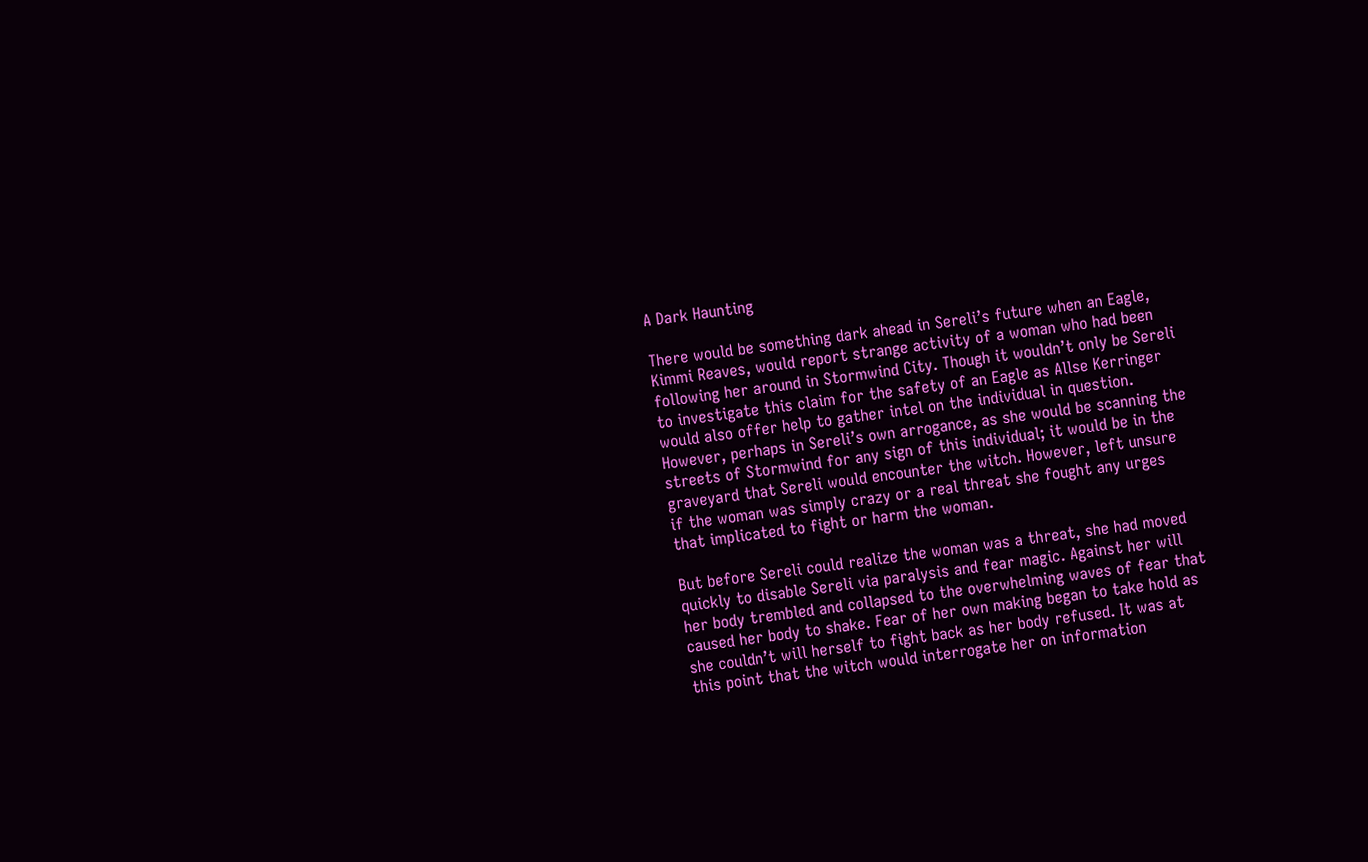A Dark Haunting

There would be something dark ahead in Sereli’s future when an Eagle, Kimmi Reaves, would report strange activity of a woman who had been following her around in Stormwind City. Though it wouldn’t only be Sereli to investigate this claim for the safety of an Eagle as Allse Kerringer would also offer help to gather intel on the individual in question. However, perhaps in Sereli’s own arrogance, as she would be scanning the streets of Stormwind for any sign of this individual; it would be in the graveyard that Sereli would encounter the witch. However, left unsure if the woman was simply crazy or a real threat she fought any urges that implicated to fight or harm the woman.

But before Sereli could realize the woman was a threat, she had moved quickly to disable Sereli via paralysis and fear magic. Against her will her body trembled and collapsed to the overwhelming waves of fear that caused her body to shake. Fear of her own making began to take hold as she couldn’t will herself to fight back as her body refused. It was at this point that the witch would interrogate her on information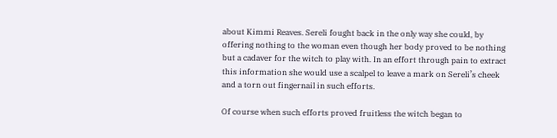about Kimmi Reaves. Sereli fought back in the only way she could, by offering nothing to the woman even though her body proved to be nothing but a cadaver for the witch to play with. In an effort through pain to extract this information she would use a scalpel to leave a mark on Sereli’s cheek and a torn out fingernail in such efforts.

Of course when such efforts proved fruitless the witch began to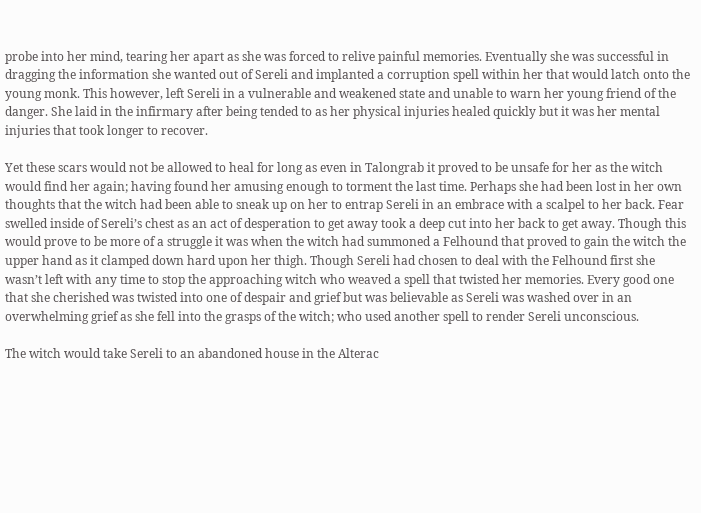probe into her mind, tearing her apart as she was forced to relive painful memories. Eventually she was successful in dragging the information she wanted out of Sereli and implanted a corruption spell within her that would latch onto the young monk. This however, left Sereli in a vulnerable and weakened state and unable to warn her young friend of the danger. She laid in the infirmary after being tended to as her physical injuries healed quickly but it was her mental injuries that took longer to recover.

Yet these scars would not be allowed to heal for long as even in Talongrab it proved to be unsafe for her as the witch would find her again; having found her amusing enough to torment the last time. Perhaps she had been lost in her own thoughts that the witch had been able to sneak up on her to entrap Sereli in an embrace with a scalpel to her back. Fear swelled inside of Sereli’s chest as an act of desperation to get away took a deep cut into her back to get away. Though this would prove to be more of a struggle it was when the witch had summoned a Felhound that proved to gain the witch the upper hand as it clamped down hard upon her thigh. Though Sereli had chosen to deal with the Felhound first she wasn’t left with any time to stop the approaching witch who weaved a spell that twisted her memories. Every good one that she cherished was twisted into one of despair and grief but was believable as Sereli was washed over in an overwhelming grief as she fell into the grasps of the witch; who used another spell to render Sereli unconscious.

The witch would take Sereli to an abandoned house in the Alterac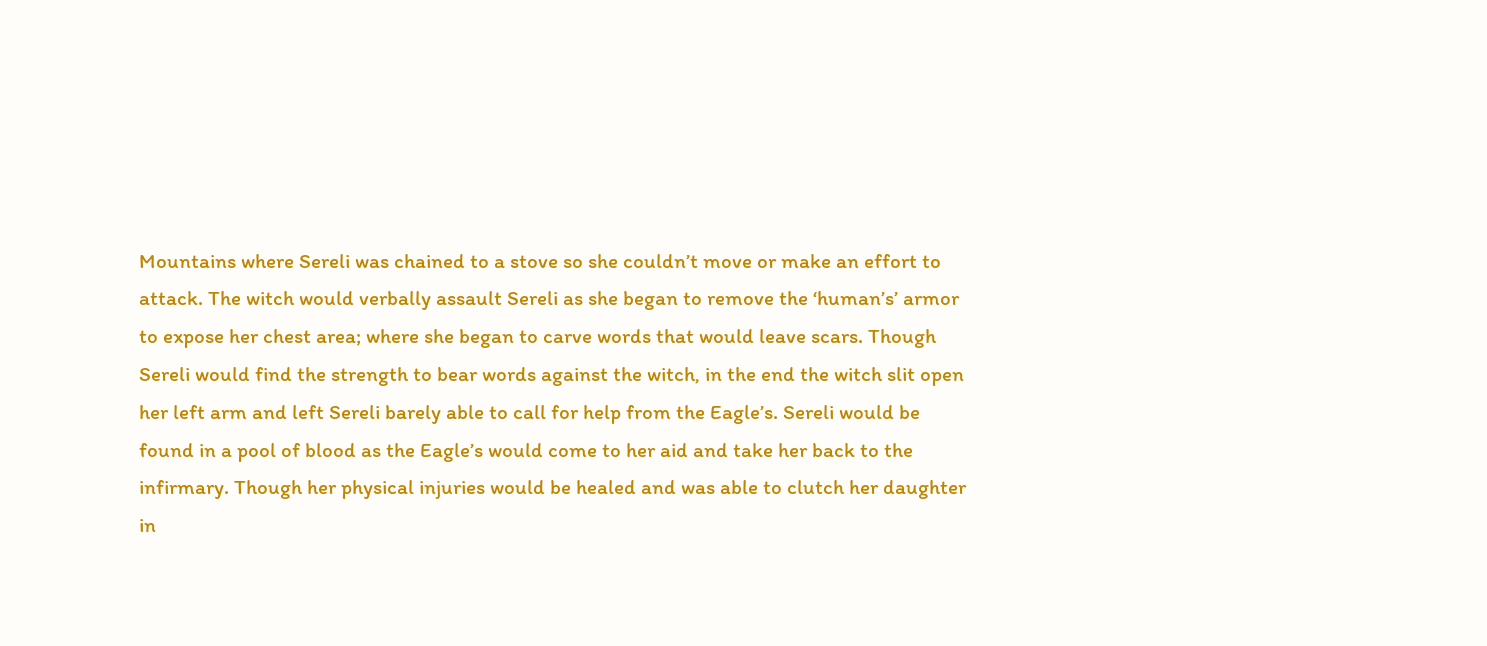Mountains where Sereli was chained to a stove so she couldn’t move or make an effort to attack. The witch would verbally assault Sereli as she began to remove the ‘human’s’ armor to expose her chest area; where she began to carve words that would leave scars. Though Sereli would find the strength to bear words against the witch, in the end the witch slit open her left arm and left Sereli barely able to call for help from the Eagle’s. Sereli would be found in a pool of blood as the Eagle’s would come to her aid and take her back to the infirmary. Though her physical injuries would be healed and was able to clutch her daughter in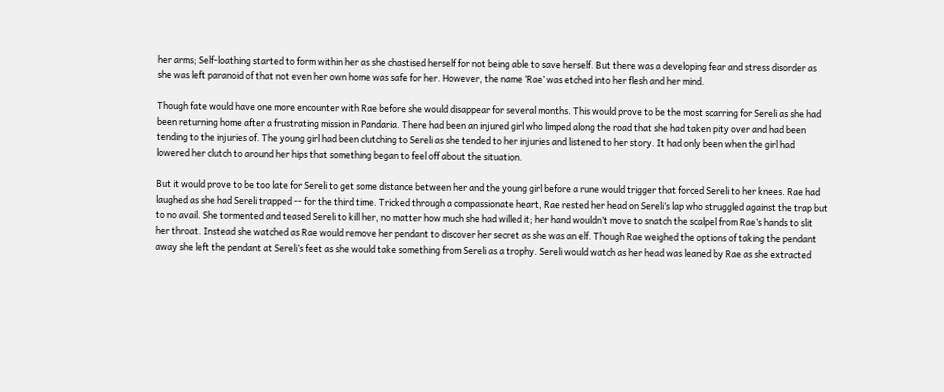her arms; Self-loathing started to form within her as she chastised herself for not being able to save herself. But there was a developing fear and stress disorder as she was left paranoid of that not even her own home was safe for her. However, the name ‘Rae’ was etched into her flesh and her mind.

Though fate would have one more encounter with Rae before she would disappear for several months. This would prove to be the most scarring for Sereli as she had been returning home after a frustrating mission in Pandaria. There had been an injured girl who limped along the road that she had taken pity over and had been tending to the injuries of. The young girl had been clutching to Sereli as she tended to her injuries and listened to her story. It had only been when the girl had lowered her clutch to around her hips that something began to feel off about the situation.

But it would prove to be too late for Sereli to get some distance between her and the young girl before a rune would trigger that forced Sereli to her knees. Rae had laughed as she had Sereli trapped -- for the third time. Tricked through a compassionate heart, Rae rested her head on Sereli’s lap who struggled against the trap but to no avail. She tormented and teased Sereli to kill her, no matter how much she had willed it; her hand wouldn’t move to snatch the scalpel from Rae’s hands to slit her throat. Instead she watched as Rae would remove her pendant to discover her secret as she was an elf. Though Rae weighed the options of taking the pendant away she left the pendant at Sereli’s feet as she would take something from Sereli as a trophy. Sereli would watch as her head was leaned by Rae as she extracted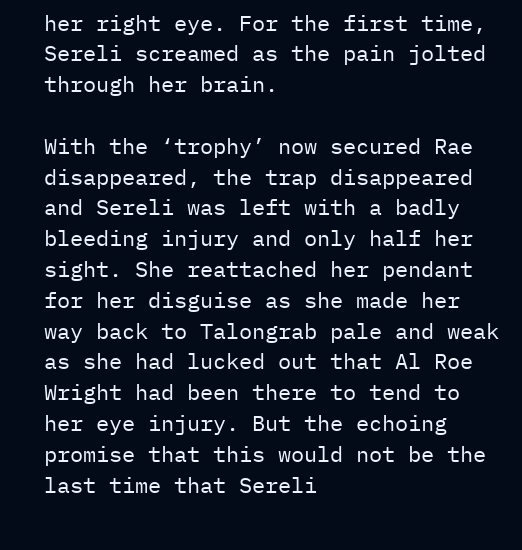her right eye. For the first time, Sereli screamed as the pain jolted through her brain.

With the ‘trophy’ now secured Rae disappeared, the trap disappeared and Sereli was left with a badly bleeding injury and only half her sight. She reattached her pendant for her disguise as she made her way back to Talongrab pale and weak as she had lucked out that Al Roe Wright had been there to tend to her eye injury. But the echoing promise that this would not be the last time that Sereli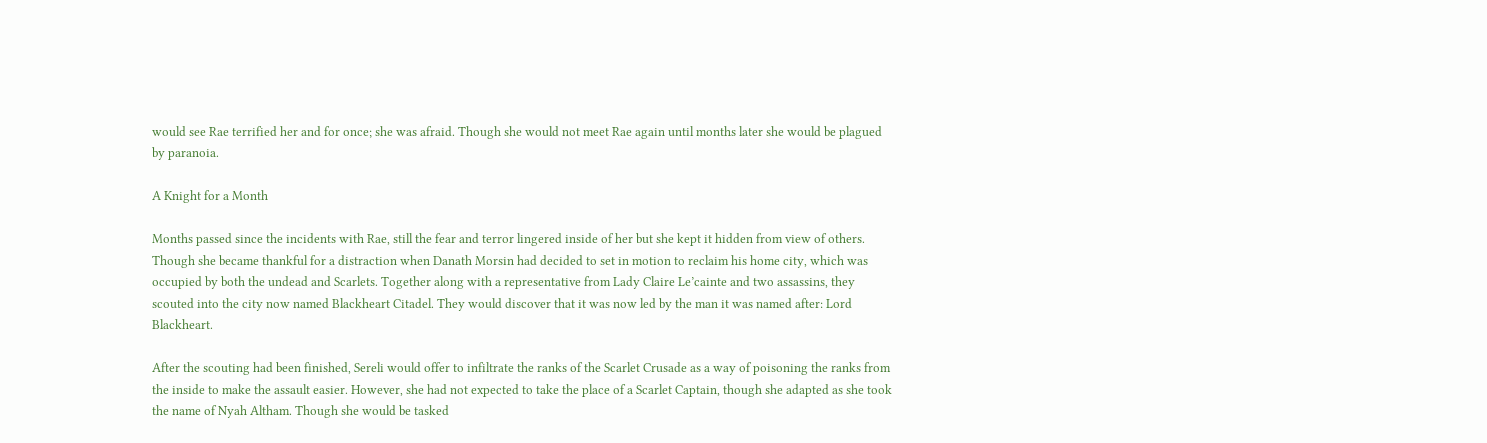would see Rae terrified her and for once; she was afraid. Though she would not meet Rae again until months later she would be plagued by paranoia.

A Knight for a Month

Months passed since the incidents with Rae, still the fear and terror lingered inside of her but she kept it hidden from view of others. Though she became thankful for a distraction when Danath Morsin had decided to set in motion to reclaim his home city, which was occupied by both the undead and Scarlets. Together along with a representative from Lady Claire Le’cainte and two assassins, they scouted into the city now named Blackheart Citadel. They would discover that it was now led by the man it was named after: Lord Blackheart.

After the scouting had been finished, Sereli would offer to infiltrate the ranks of the Scarlet Crusade as a way of poisoning the ranks from the inside to make the assault easier. However, she had not expected to take the place of a Scarlet Captain, though she adapted as she took the name of Nyah Altham. Though she would be tasked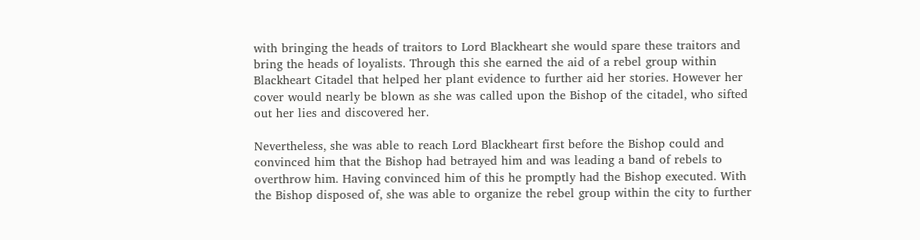with bringing the heads of traitors to Lord Blackheart she would spare these traitors and bring the heads of loyalists. Through this she earned the aid of a rebel group within Blackheart Citadel that helped her plant evidence to further aid her stories. However her cover would nearly be blown as she was called upon the Bishop of the citadel, who sifted out her lies and discovered her.

Nevertheless, she was able to reach Lord Blackheart first before the Bishop could and convinced him that the Bishop had betrayed him and was leading a band of rebels to overthrow him. Having convinced him of this he promptly had the Bishop executed. With the Bishop disposed of, she was able to organize the rebel group within the city to further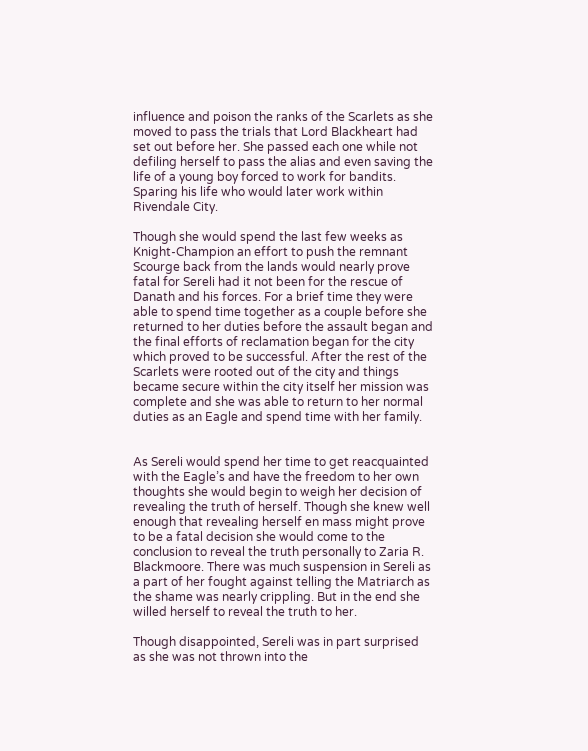influence and poison the ranks of the Scarlets as she moved to pass the trials that Lord Blackheart had set out before her. She passed each one while not defiling herself to pass the alias and even saving the life of a young boy forced to work for bandits. Sparing his life who would later work within Rivendale City.

Though she would spend the last few weeks as Knight-Champion an effort to push the remnant Scourge back from the lands would nearly prove fatal for Sereli had it not been for the rescue of Danath and his forces. For a brief time they were able to spend time together as a couple before she returned to her duties before the assault began and the final efforts of reclamation began for the city which proved to be successful. After the rest of the Scarlets were rooted out of the city and things became secure within the city itself her mission was complete and she was able to return to her normal duties as an Eagle and spend time with her family.


As Sereli would spend her time to get reacquainted with the Eagle’s and have the freedom to her own thoughts she would begin to weigh her decision of revealing the truth of herself. Though she knew well enough that revealing herself en mass might prove to be a fatal decision she would come to the conclusion to reveal the truth personally to Zaria R. Blackmoore. There was much suspension in Sereli as a part of her fought against telling the Matriarch as the shame was nearly crippling. But in the end she willed herself to reveal the truth to her.

Though disappointed, Sereli was in part surprised as she was not thrown into the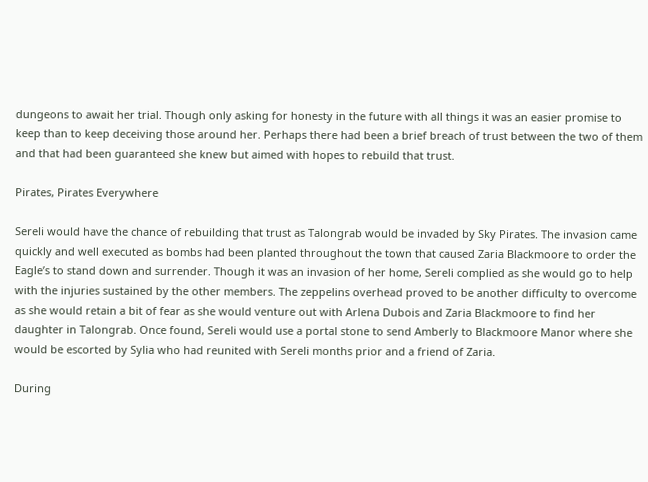dungeons to await her trial. Though only asking for honesty in the future with all things it was an easier promise to keep than to keep deceiving those around her. Perhaps there had been a brief breach of trust between the two of them and that had been guaranteed she knew but aimed with hopes to rebuild that trust.

Pirates, Pirates Everywhere

Sereli would have the chance of rebuilding that trust as Talongrab would be invaded by Sky Pirates. The invasion came quickly and well executed as bombs had been planted throughout the town that caused Zaria Blackmoore to order the Eagle’s to stand down and surrender. Though it was an invasion of her home, Sereli complied as she would go to help with the injuries sustained by the other members. The zeppelins overhead proved to be another difficulty to overcome as she would retain a bit of fear as she would venture out with Arlena Dubois and Zaria Blackmoore to find her daughter in Talongrab. Once found, Sereli would use a portal stone to send Amberly to Blackmoore Manor where she would be escorted by Sylia who had reunited with Sereli months prior and a friend of Zaria.

During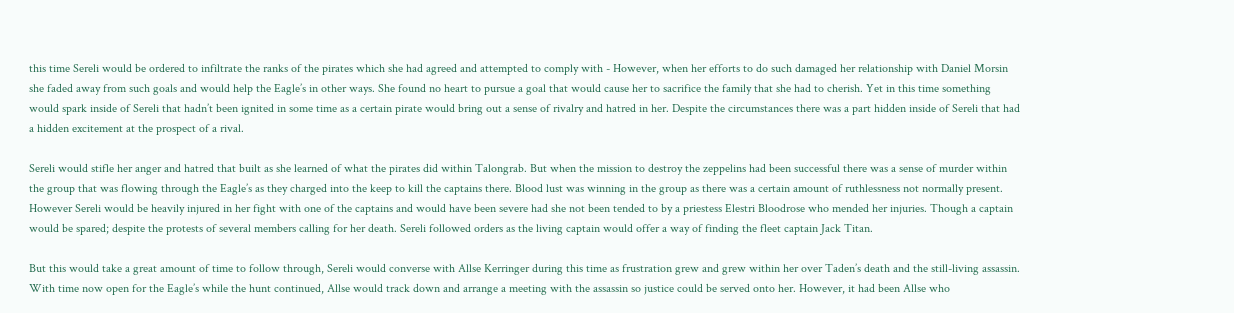this time Sereli would be ordered to infiltrate the ranks of the pirates which she had agreed and attempted to comply with - However, when her efforts to do such damaged her relationship with Daniel Morsin she faded away from such goals and would help the Eagle’s in other ways. She found no heart to pursue a goal that would cause her to sacrifice the family that she had to cherish. Yet in this time something would spark inside of Sereli that hadn’t been ignited in some time as a certain pirate would bring out a sense of rivalry and hatred in her. Despite the circumstances there was a part hidden inside of Sereli that had a hidden excitement at the prospect of a rival.

Sereli would stifle her anger and hatred that built as she learned of what the pirates did within Talongrab. But when the mission to destroy the zeppelins had been successful there was a sense of murder within the group that was flowing through the Eagle’s as they charged into the keep to kill the captains there. Blood lust was winning in the group as there was a certain amount of ruthlessness not normally present. However Sereli would be heavily injured in her fight with one of the captains and would have been severe had she not been tended to by a priestess Elestri Bloodrose who mended her injuries. Though a captain would be spared; despite the protests of several members calling for her death. Sereli followed orders as the living captain would offer a way of finding the fleet captain Jack Titan.

But this would take a great amount of time to follow through, Sereli would converse with Allse Kerringer during this time as frustration grew and grew within her over Taden’s death and the still-living assassin. With time now open for the Eagle’s while the hunt continued, Allse would track down and arrange a meeting with the assassin so justice could be served onto her. However, it had been Allse who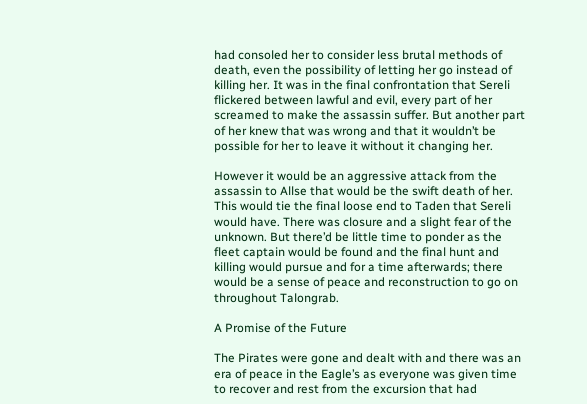had consoled her to consider less brutal methods of death, even the possibility of letting her go instead of killing her. It was in the final confrontation that Sereli flickered between lawful and evil, every part of her screamed to make the assassin suffer. But another part of her knew that was wrong and that it wouldn’t be possible for her to leave it without it changing her.

However it would be an aggressive attack from the assassin to Allse that would be the swift death of her. This would tie the final loose end to Taden that Sereli would have. There was closure and a slight fear of the unknown. But there’d be little time to ponder as the fleet captain would be found and the final hunt and killing would pursue and for a time afterwards; there would be a sense of peace and reconstruction to go on throughout Talongrab.

A Promise of the Future

The Pirates were gone and dealt with and there was an era of peace in the Eagle’s as everyone was given time to recover and rest from the excursion that had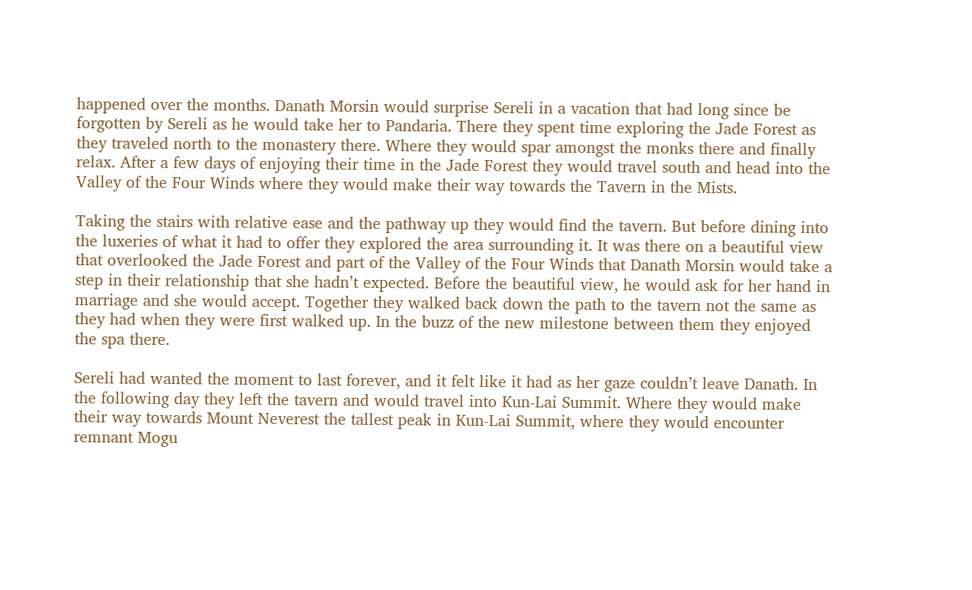happened over the months. Danath Morsin would surprise Sereli in a vacation that had long since be forgotten by Sereli as he would take her to Pandaria. There they spent time exploring the Jade Forest as they traveled north to the monastery there. Where they would spar amongst the monks there and finally relax. After a few days of enjoying their time in the Jade Forest they would travel south and head into the Valley of the Four Winds where they would make their way towards the Tavern in the Mists.

Taking the stairs with relative ease and the pathway up they would find the tavern. But before dining into the luxeries of what it had to offer they explored the area surrounding it. It was there on a beautiful view that overlooked the Jade Forest and part of the Valley of the Four Winds that Danath Morsin would take a step in their relationship that she hadn’t expected. Before the beautiful view, he would ask for her hand in marriage and she would accept. Together they walked back down the path to the tavern not the same as they had when they were first walked up. In the buzz of the new milestone between them they enjoyed the spa there.

Sereli had wanted the moment to last forever, and it felt like it had as her gaze couldn’t leave Danath. In the following day they left the tavern and would travel into Kun-Lai Summit. Where they would make their way towards Mount Neverest the tallest peak in Kun-Lai Summit, where they would encounter remnant Mogu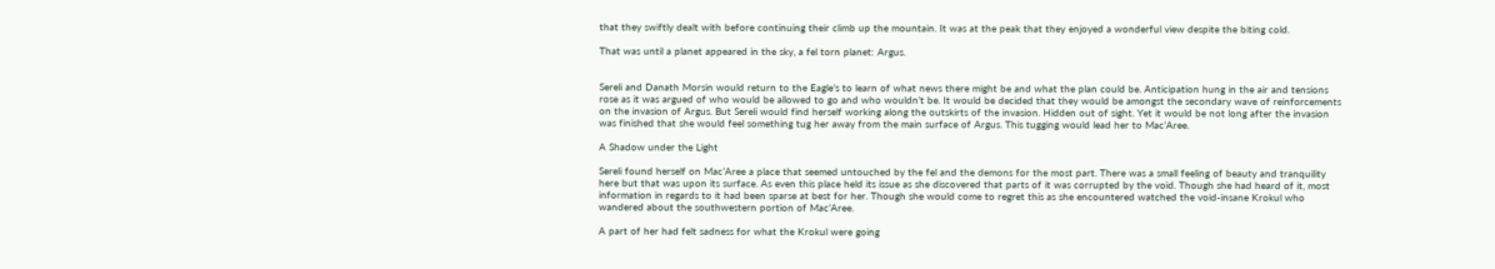that they swiftly dealt with before continuing their climb up the mountain. It was at the peak that they enjoyed a wonderful view despite the biting cold.

That was until a planet appeared in the sky, a fel torn planet: Argus.


Sereli and Danath Morsin would return to the Eagle’s to learn of what news there might be and what the plan could be. Anticipation hung in the air and tensions rose as it was argued of who would be allowed to go and who wouldn’t be. It would be decided that they would be amongst the secondary wave of reinforcements on the invasion of Argus. But Sereli would find herself working along the outskirts of the invasion. Hidden out of sight. Yet it would be not long after the invasion was finished that she would feel something tug her away from the main surface of Argus. This tugging would lead her to Mac’Aree.

A Shadow under the Light

Sereli found herself on Mac’Aree a place that seemed untouched by the fel and the demons for the most part. There was a small feeling of beauty and tranquility here but that was upon its surface. As even this place held its issue as she discovered that parts of it was corrupted by the void. Though she had heard of it, most information in regards to it had been sparse at best for her. Though she would come to regret this as she encountered watched the void-insane Krokul who wandered about the southwestern portion of Mac’Aree.

A part of her had felt sadness for what the Krokul were going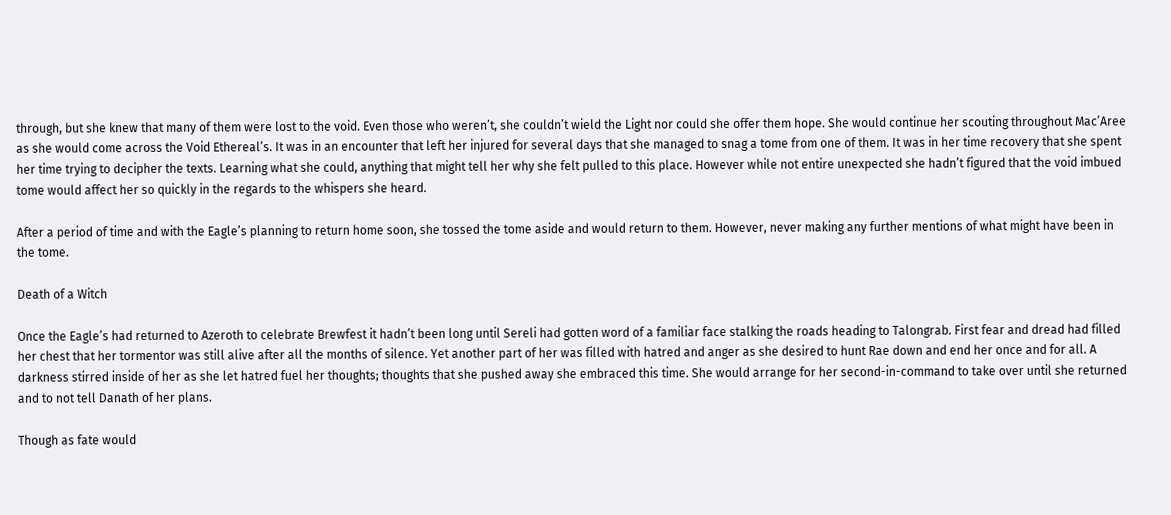through, but she knew that many of them were lost to the void. Even those who weren’t, she couldn’t wield the Light nor could she offer them hope. She would continue her scouting throughout Mac’Aree as she would come across the Void Ethereal’s. It was in an encounter that left her injured for several days that she managed to snag a tome from one of them. It was in her time recovery that she spent her time trying to decipher the texts. Learning what she could, anything that might tell her why she felt pulled to this place. However while not entire unexpected she hadn’t figured that the void imbued tome would affect her so quickly in the regards to the whispers she heard.

After a period of time and with the Eagle’s planning to return home soon, she tossed the tome aside and would return to them. However, never making any further mentions of what might have been in the tome.

Death of a Witch

Once the Eagle’s had returned to Azeroth to celebrate Brewfest it hadn’t been long until Sereli had gotten word of a familiar face stalking the roads heading to Talongrab. First fear and dread had filled her chest that her tormentor was still alive after all the months of silence. Yet another part of her was filled with hatred and anger as she desired to hunt Rae down and end her once and for all. A darkness stirred inside of her as she let hatred fuel her thoughts; thoughts that she pushed away she embraced this time. She would arrange for her second-in-command to take over until she returned and to not tell Danath of her plans.

Though as fate would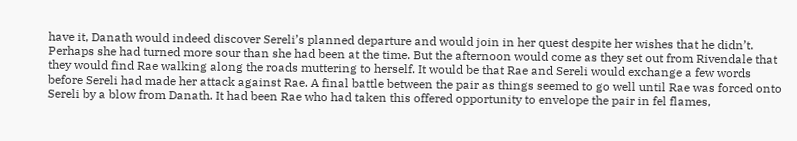have it, Danath would indeed discover Sereli’s planned departure and would join in her quest despite her wishes that he didn’t. Perhaps she had turned more sour than she had been at the time. But the afternoon would come as they set out from Rivendale that they would find Rae walking along the roads muttering to herself. It would be that Rae and Sereli would exchange a few words before Sereli had made her attack against Rae. A final battle between the pair as things seemed to go well until Rae was forced onto Sereli by a blow from Danath. It had been Rae who had taken this offered opportunity to envelope the pair in fel flames,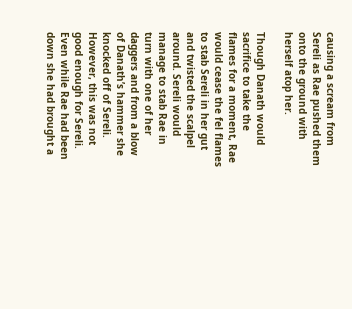causing a scream from Sereli as Rae pushed them onto the ground with herself atop her.

Though Danath would sacrifice to take the flames for a moment, Rae would cease the fel flames to stab Sereli in her gut and twisted the scalpel around. Sereli would manage to stab Rae in turn with one of her daggers and from a blow of Danath’s hammer she knocked off of Sereli. However, this was not good enough for Sereli. Even while Rae had been down she had brought a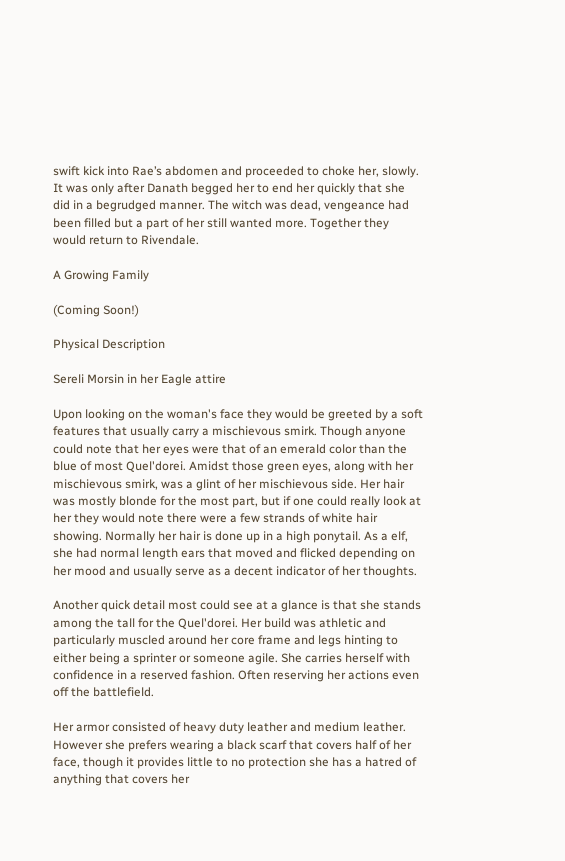swift kick into Rae’s abdomen and proceeded to choke her, slowly. It was only after Danath begged her to end her quickly that she did in a begrudged manner. The witch was dead, vengeance had been filled but a part of her still wanted more. Together they would return to Rivendale.

A Growing Family

(Coming Soon!)

Physical Description

Sereli Morsin in her Eagle attire

Upon looking on the woman's face they would be greeted by a soft features that usually carry a mischievous smirk. Though anyone could note that her eyes were that of an emerald color than the blue of most Quel'dorei. Amidst those green eyes, along with her mischievous smirk, was a glint of her mischievous side. Her hair was mostly blonde for the most part, but if one could really look at her they would note there were a few strands of white hair showing. Normally her hair is done up in a high ponytail. As a elf, she had normal length ears that moved and flicked depending on her mood and usually serve as a decent indicator of her thoughts.

Another quick detail most could see at a glance is that she stands among the tall for the Quel'dorei. Her build was athletic and particularly muscled around her core frame and legs hinting to either being a sprinter or someone agile. She carries herself with confidence in a reserved fashion. Often reserving her actions even off the battlefield.

Her armor consisted of heavy duty leather and medium leather. However she prefers wearing a black scarf that covers half of her face, though it provides little to no protection she has a hatred of anything that covers her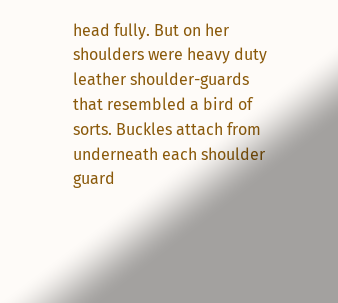head fully. But on her shoulders were heavy duty leather shoulder-guards that resembled a bird of sorts. Buckles attach from underneath each shoulder guard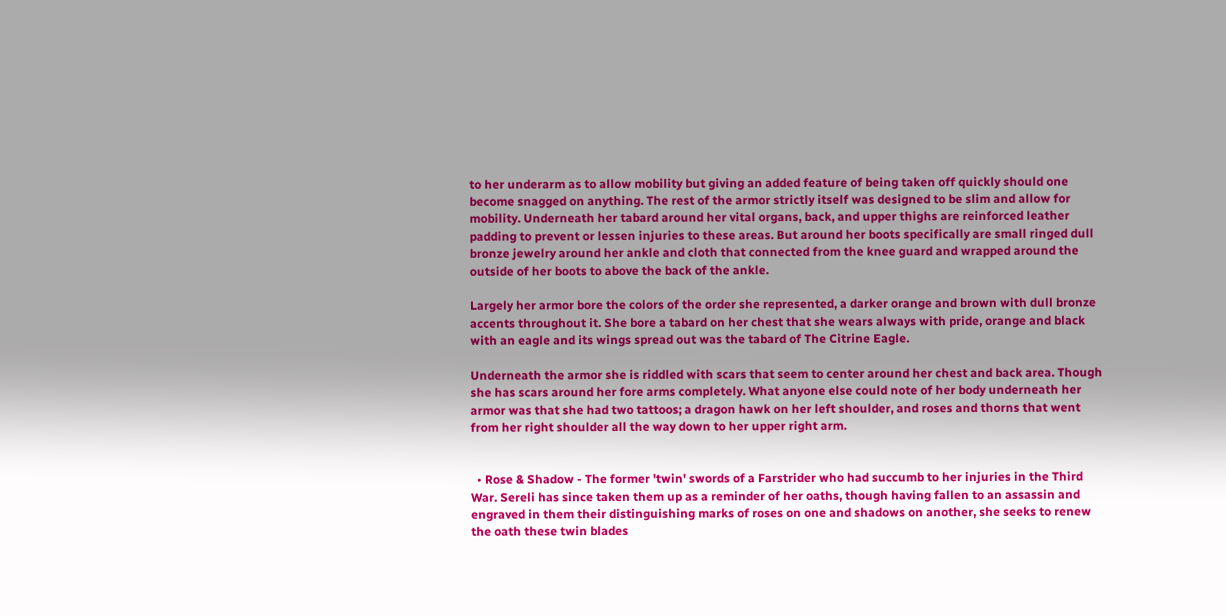to her underarm as to allow mobility but giving an added feature of being taken off quickly should one become snagged on anything. The rest of the armor strictly itself was designed to be slim and allow for mobility. Underneath her tabard around her vital organs, back, and upper thighs are reinforced leather padding to prevent or lessen injuries to these areas. But around her boots specifically are small ringed dull bronze jewelry around her ankle and cloth that connected from the knee guard and wrapped around the outside of her boots to above the back of the ankle.

Largely her armor bore the colors of the order she represented, a darker orange and brown with dull bronze accents throughout it. She bore a tabard on her chest that she wears always with pride, orange and black with an eagle and its wings spread out was the tabard of The Citrine Eagle.

Underneath the armor she is riddled with scars that seem to center around her chest and back area. Though she has scars around her fore arms completely. What anyone else could note of her body underneath her armor was that she had two tattoos; a dragon hawk on her left shoulder, and roses and thorns that went from her right shoulder all the way down to her upper right arm.


  • Rose & Shadow - The former 'twin' swords of a Farstrider who had succumb to her injuries in the Third War. Sereli has since taken them up as a reminder of her oaths, though having fallen to an assassin and engraved in them their distinguishing marks of roses on one and shadows on another, she seeks to renew the oath these twin blades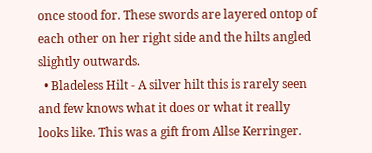once stood for. These swords are layered ontop of each other on her right side and the hilts angled slightly outwards.
  • Bladeless Hilt - A silver hilt this is rarely seen and few knows what it does or what it really looks like. This was a gift from Allse Kerringer.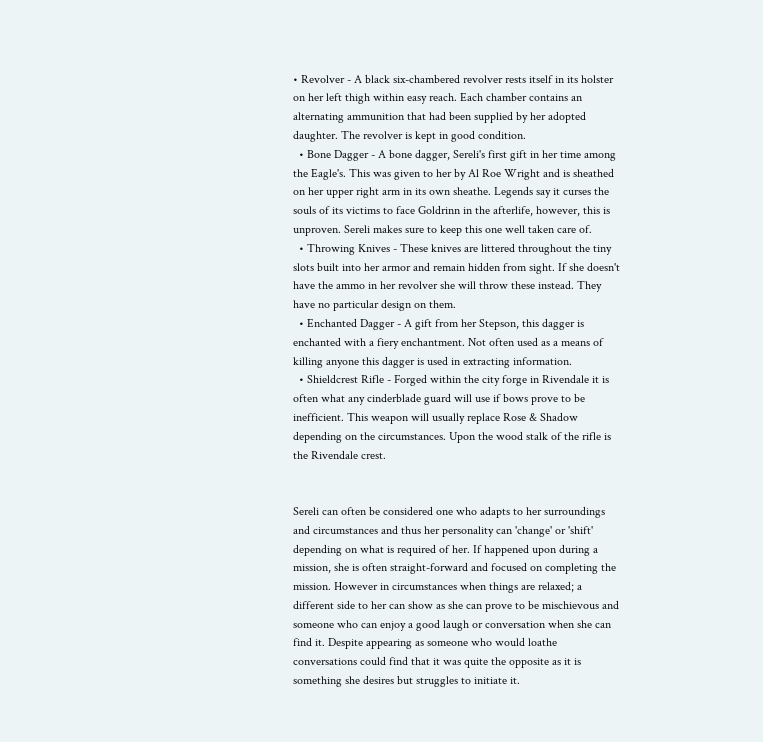• Revolver - A black six-chambered revolver rests itself in its holster on her left thigh within easy reach. Each chamber contains an alternating ammunition that had been supplied by her adopted daughter. The revolver is kept in good condition.
  • Bone Dagger - A bone dagger, Sereli's first gift in her time among the Eagle's. This was given to her by Al Roe Wright and is sheathed on her upper right arm in its own sheathe. Legends say it curses the souls of its victims to face Goldrinn in the afterlife, however, this is unproven. Sereli makes sure to keep this one well taken care of.
  • Throwing Knives - These knives are littered throughout the tiny slots built into her armor and remain hidden from sight. If she doesn't have the ammo in her revolver she will throw these instead. They have no particular design on them.
  • Enchanted Dagger - A gift from her Stepson, this dagger is enchanted with a fiery enchantment. Not often used as a means of killing anyone this dagger is used in extracting information.
  • Shieldcrest Rifle - Forged within the city forge in Rivendale it is often what any cinderblade guard will use if bows prove to be inefficient. This weapon will usually replace Rose & Shadow depending on the circumstances. Upon the wood stalk of the rifle is the Rivendale crest.


Sereli can often be considered one who adapts to her surroundings and circumstances and thus her personality can 'change' or 'shift' depending on what is required of her. If happened upon during a mission, she is often straight-forward and focused on completing the mission. However in circumstances when things are relaxed; a different side to her can show as she can prove to be mischievous and someone who can enjoy a good laugh or conversation when she can find it. Despite appearing as someone who would loathe conversations could find that it was quite the opposite as it is something she desires but struggles to initiate it.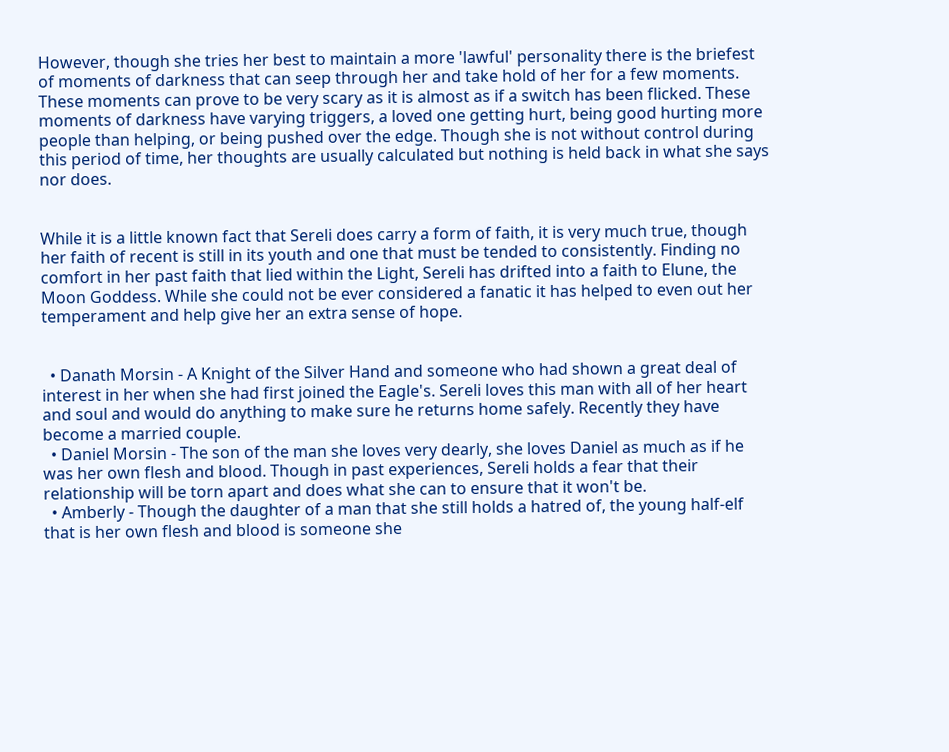However, though she tries her best to maintain a more 'lawful' personality there is the briefest of moments of darkness that can seep through her and take hold of her for a few moments. These moments can prove to be very scary as it is almost as if a switch has been flicked. These moments of darkness have varying triggers, a loved one getting hurt, being good hurting more people than helping, or being pushed over the edge. Though she is not without control during this period of time, her thoughts are usually calculated but nothing is held back in what she says nor does.


While it is a little known fact that Sereli does carry a form of faith, it is very much true, though her faith of recent is still in its youth and one that must be tended to consistently. Finding no comfort in her past faith that lied within the Light, Sereli has drifted into a faith to Elune, the Moon Goddess. While she could not be ever considered a fanatic it has helped to even out her temperament and help give her an extra sense of hope.


  • Danath Morsin - A Knight of the Silver Hand and someone who had shown a great deal of interest in her when she had first joined the Eagle's. Sereli loves this man with all of her heart and soul and would do anything to make sure he returns home safely. Recently they have become a married couple.
  • Daniel Morsin - The son of the man she loves very dearly, she loves Daniel as much as if he was her own flesh and blood. Though in past experiences, Sereli holds a fear that their relationship will be torn apart and does what she can to ensure that it won't be.
  • Amberly - Though the daughter of a man that she still holds a hatred of, the young half-elf that is her own flesh and blood is someone she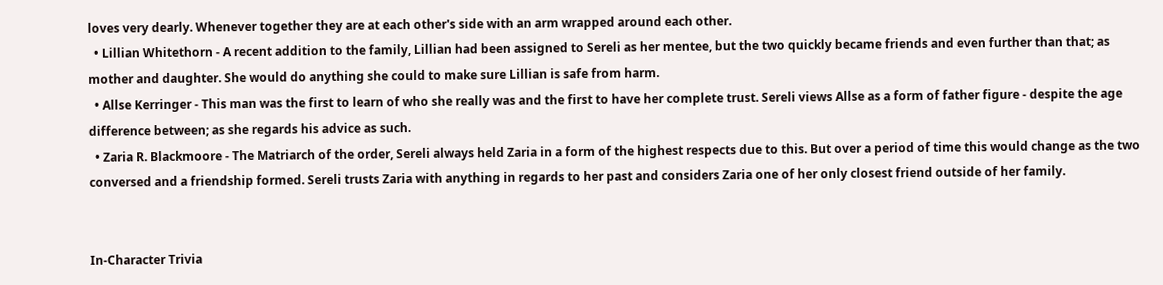loves very dearly. Whenever together they are at each other's side with an arm wrapped around each other.
  • Lillian Whitethorn - A recent addition to the family, Lillian had been assigned to Sereli as her mentee, but the two quickly became friends and even further than that; as mother and daughter. She would do anything she could to make sure Lillian is safe from harm.
  • Allse Kerringer - This man was the first to learn of who she really was and the first to have her complete trust. Sereli views Allse as a form of father figure - despite the age difference between; as she regards his advice as such.
  • Zaria R. Blackmoore - The Matriarch of the order, Sereli always held Zaria in a form of the highest respects due to this. But over a period of time this would change as the two conversed and a friendship formed. Sereli trusts Zaria with anything in regards to her past and considers Zaria one of her only closest friend outside of her family.


In-Character Trivia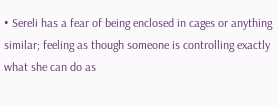• Sereli has a fear of being enclosed in cages or anything similar; feeling as though someone is controlling exactly what she can do as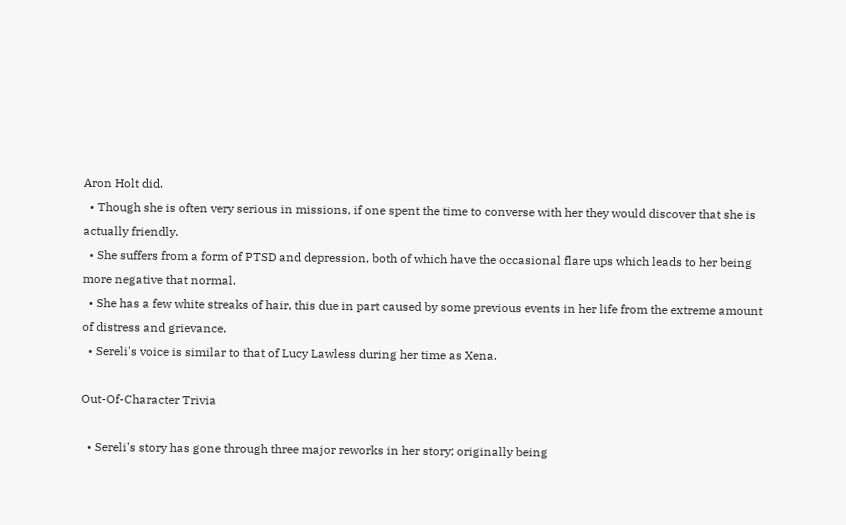Aron Holt did.
  • Though she is often very serious in missions, if one spent the time to converse with her they would discover that she is actually friendly.
  • She suffers from a form of PTSD and depression, both of which have the occasional flare ups which leads to her being more negative that normal.
  • She has a few white streaks of hair, this due in part caused by some previous events in her life from the extreme amount of distress and grievance.
  • Sereli's voice is similar to that of Lucy Lawless during her time as Xena.

Out-Of-Character Trivia

  • Sereli's story has gone through three major reworks in her story; originally being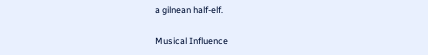a gilnean half-elf.

Musical Influence